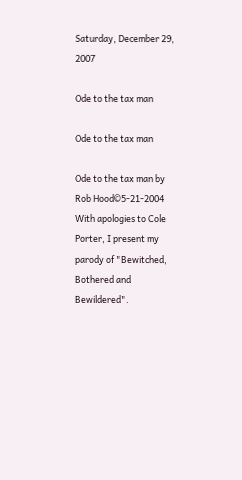Saturday, December 29, 2007

Ode to the tax man

Ode to the tax man

Ode to the tax man by Rob Hood©5-21-2004
With apologies to Cole Porter, I present my parody of "Bewitched, Bothered and Bewildered".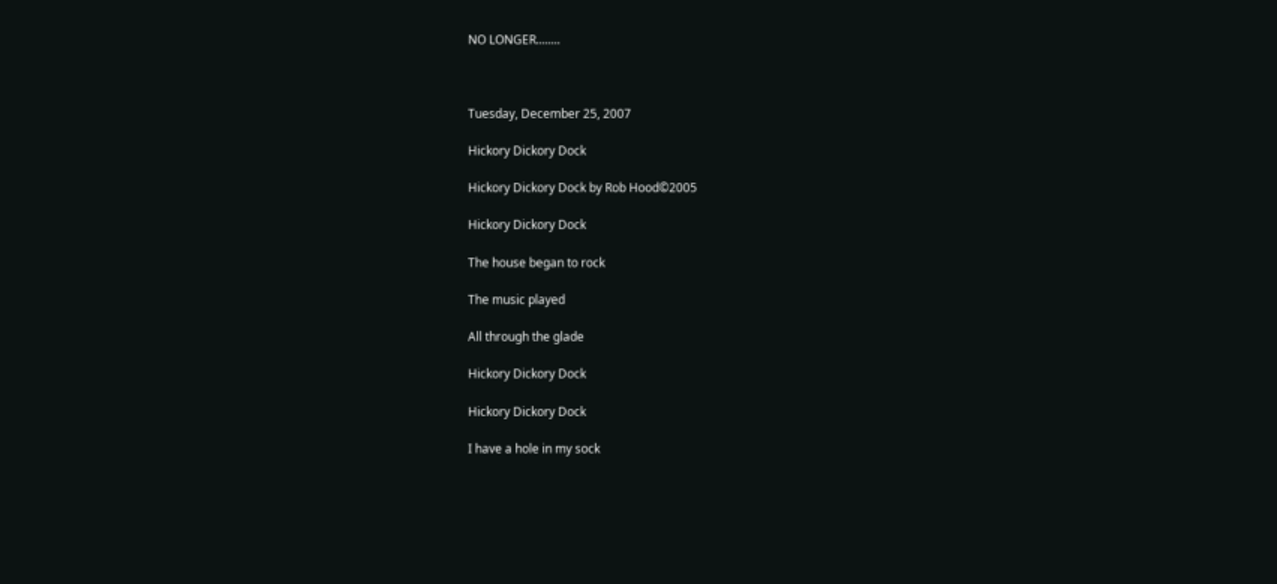NO LONGER........



Tuesday, December 25, 2007

Hickory Dickory Dock

Hickory Dickory Dock by Rob Hood©2005

Hickory Dickory Dock

The house began to rock

The music played

All through the glade

Hickory Dickory Dock

Hickory Dickory Dock

I have a hole in my sock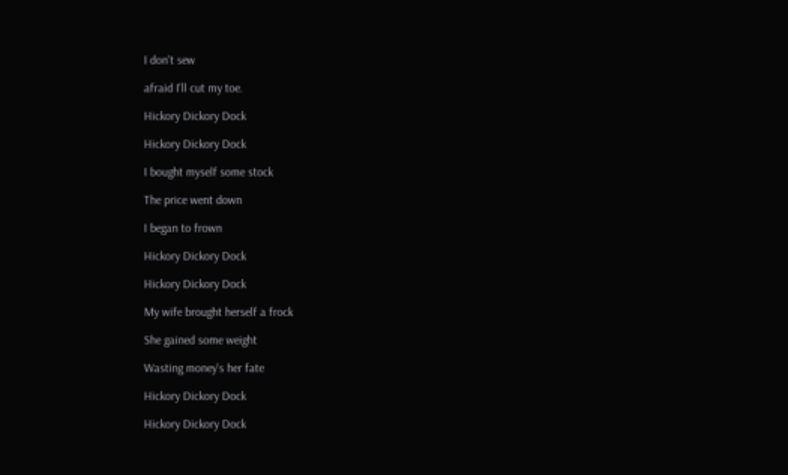I don't sew

afraid I'll cut my toe.

Hickory Dickory Dock

Hickory Dickory Dock

I bought myself some stock

The price went down

I began to frown

Hickory Dickory Dock

Hickory Dickory Dock

My wife brought herself a frock

She gained some weight

Wasting money's her fate

Hickory Dickory Dock

Hickory Dickory Dock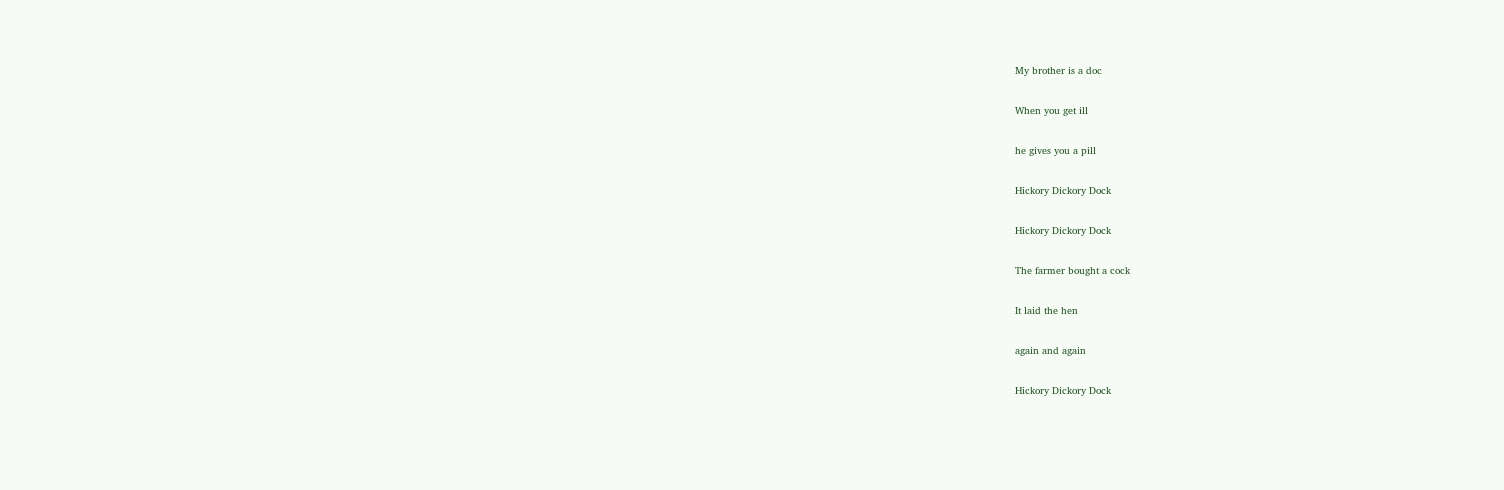My brother is a doc

When you get ill

he gives you a pill

Hickory Dickory Dock

Hickory Dickory Dock

The farmer bought a cock

It laid the hen

again and again

Hickory Dickory Dock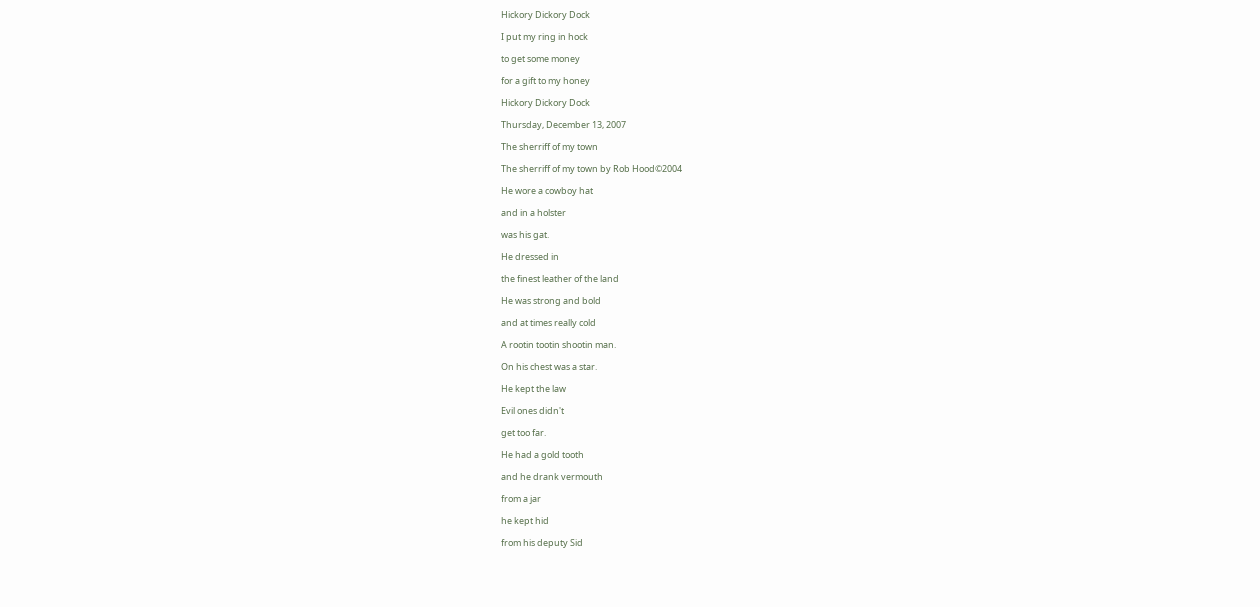Hickory Dickory Dock

I put my ring in hock

to get some money

for a gift to my honey

Hickory Dickory Dock

Thursday, December 13, 2007

The sherriff of my town

The sherriff of my town by Rob Hood©2004

He wore a cowboy hat

and in a holster

was his gat.

He dressed in

the finest leather of the land

He was strong and bold

and at times really cold

A rootin tootin shootin man.

On his chest was a star.

He kept the law

Evil ones didn't

get too far.

He had a gold tooth

and he drank vermouth

from a jar

he kept hid

from his deputy Sid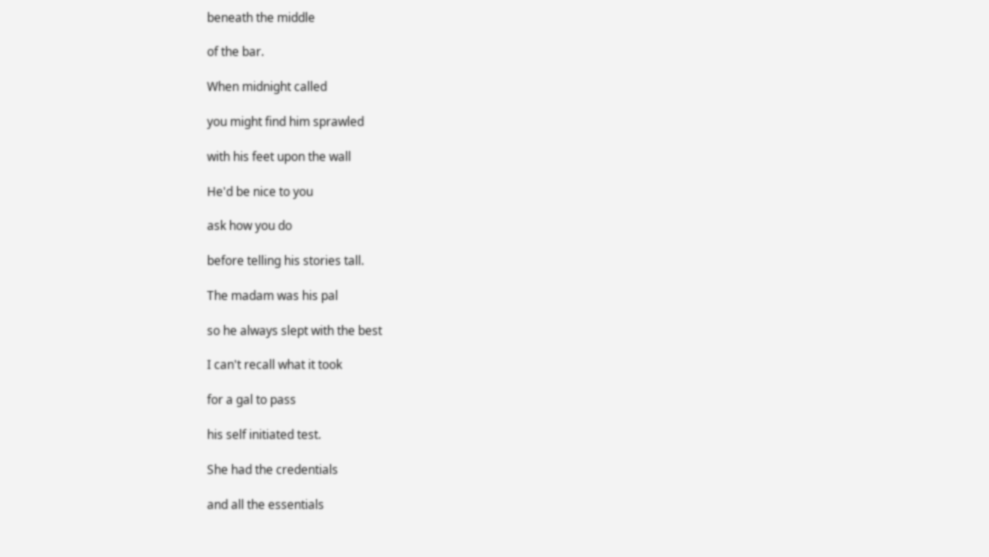beneath the middle

of the bar.

When midnight called

you might find him sprawled

with his feet upon the wall

He'd be nice to you

ask how you do

before telling his stories tall.

The madam was his pal

so he always slept with the best

I can't recall what it took

for a gal to pass

his self initiated test.

She had the credentials

and all the essentials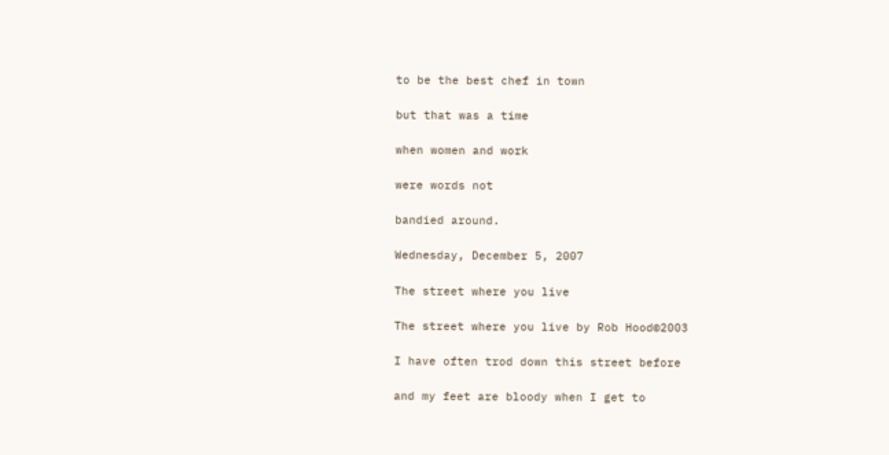to be the best chef in town

but that was a time

when women and work

were words not

bandied around.

Wednesday, December 5, 2007

The street where you live

The street where you live by Rob Hood©2003

I have often trod down this street before

and my feet are bloody when I get to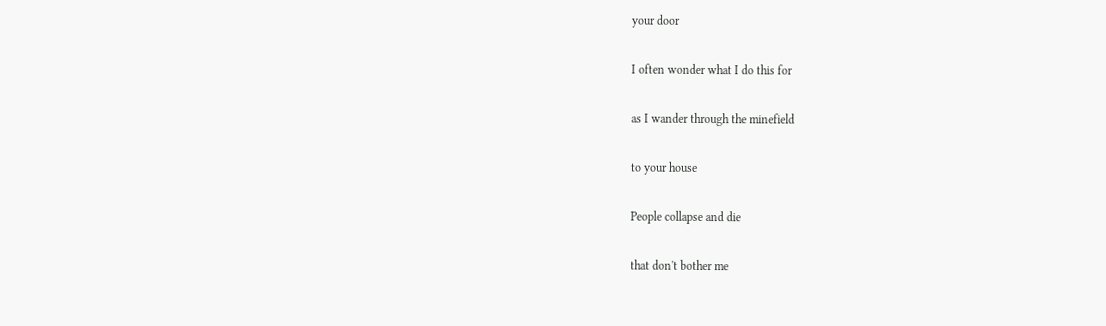your door

I often wonder what I do this for

as I wander through the minefield

to your house

People collapse and die

that don't bother me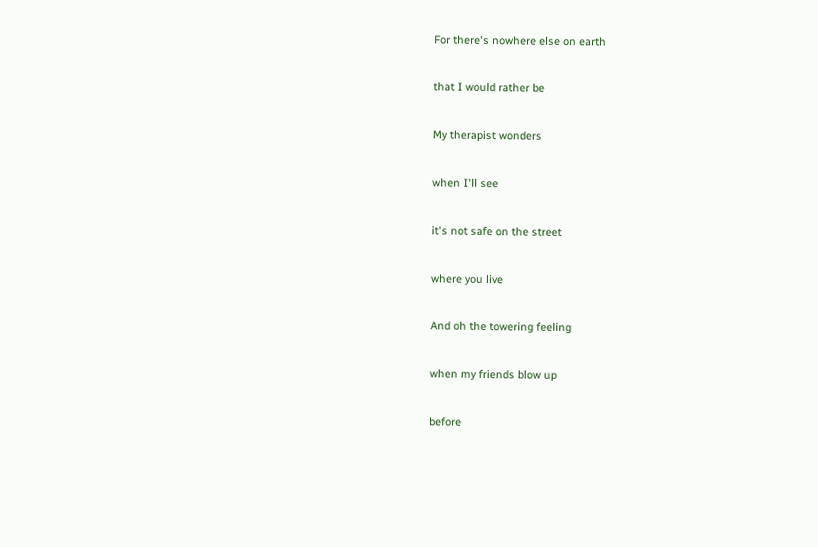For there's nowhere else on earth

that I would rather be

My therapist wonders

when I'll see

it's not safe on the street

where you live

And oh the towering feeling

when my friends blow up

before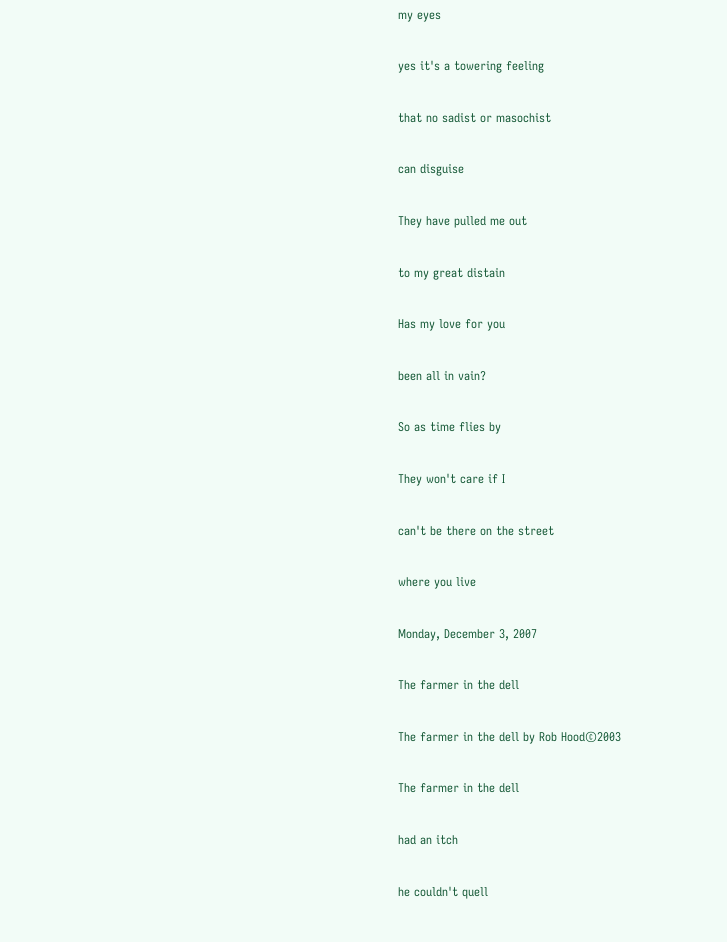my eyes

yes it's a towering feeling

that no sadist or masochist

can disguise

They have pulled me out

to my great distain

Has my love for you

been all in vain?

So as time flies by

They won't care if I

can't be there on the street

where you live

Monday, December 3, 2007

The farmer in the dell

The farmer in the dell by Rob Hood©2003

The farmer in the dell

had an itch

he couldn't quell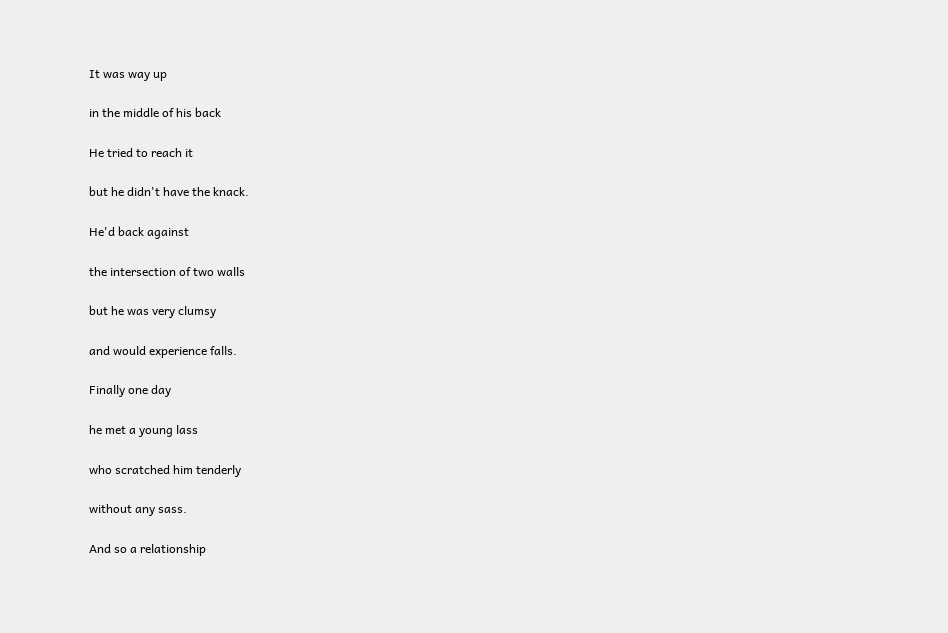It was way up

in the middle of his back

He tried to reach it

but he didn't have the knack.

He'd back against

the intersection of two walls

but he was very clumsy

and would experience falls.

Finally one day

he met a young lass

who scratched him tenderly

without any sass.

And so a relationship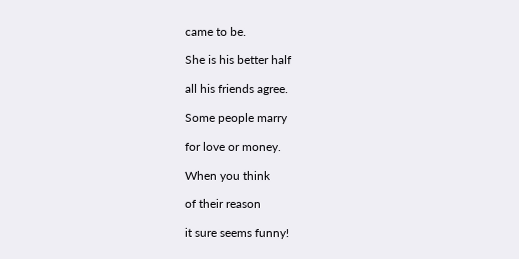came to be.

She is his better half

all his friends agree.

Some people marry

for love or money.

When you think

of their reason

it sure seems funny!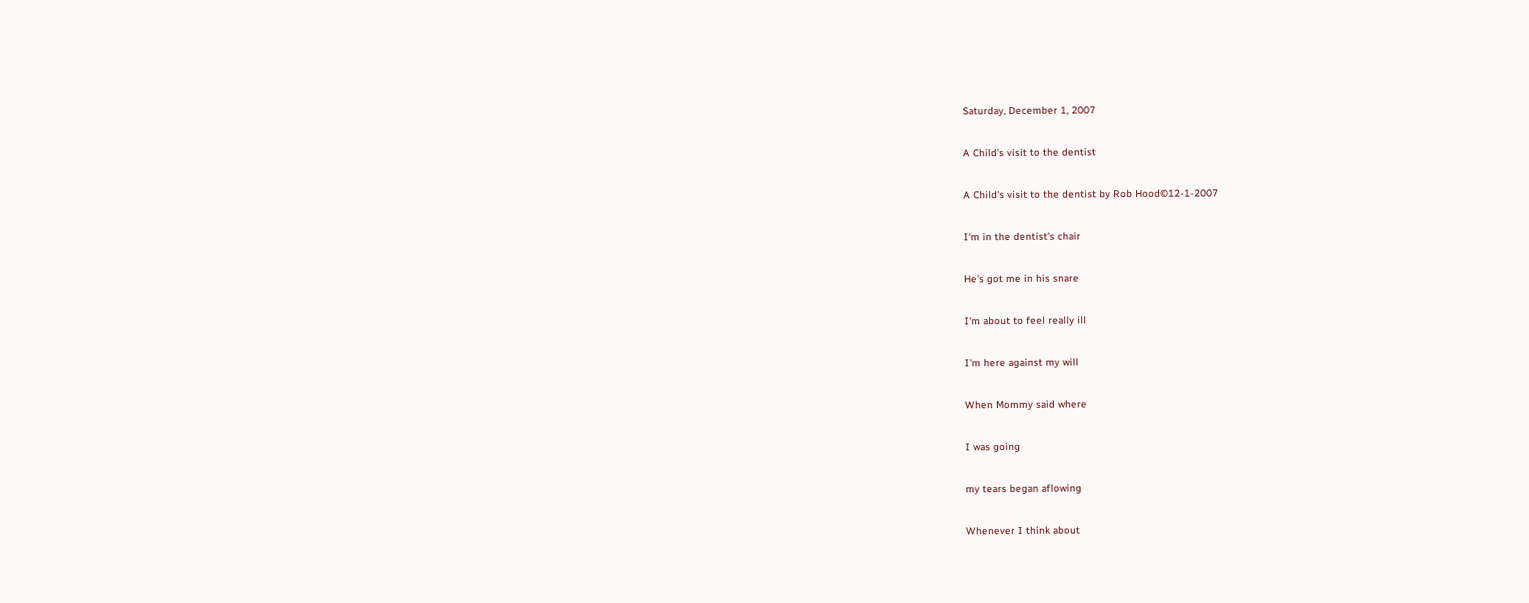Saturday, December 1, 2007

A Child's visit to the dentist

A Child's visit to the dentist by Rob Hood©12-1-2007

I'm in the dentist's chair

He's got me in his snare

I'm about to feel really ill

I'm here against my will

When Mommy said where

I was going

my tears began aflowing

Whenever I think about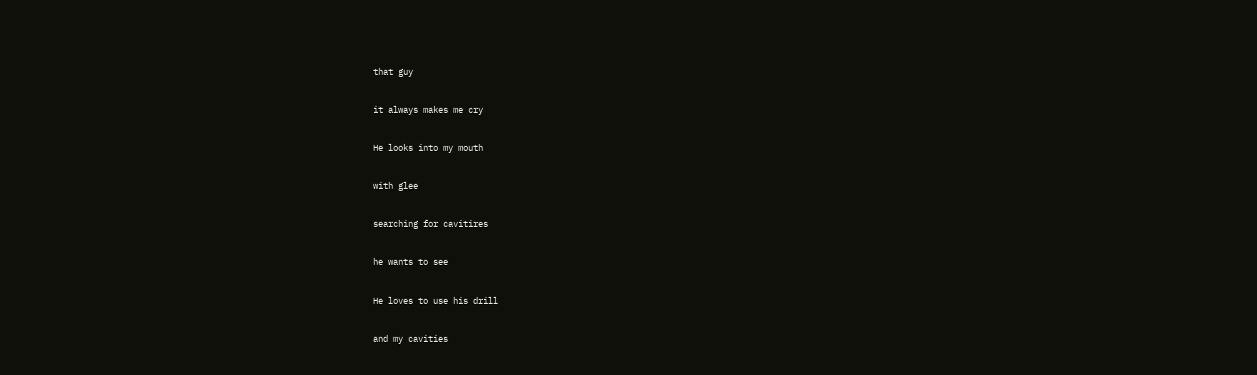that guy

it always makes me cry

He looks into my mouth

with glee

searching for cavitires

he wants to see

He loves to use his drill

and my cavities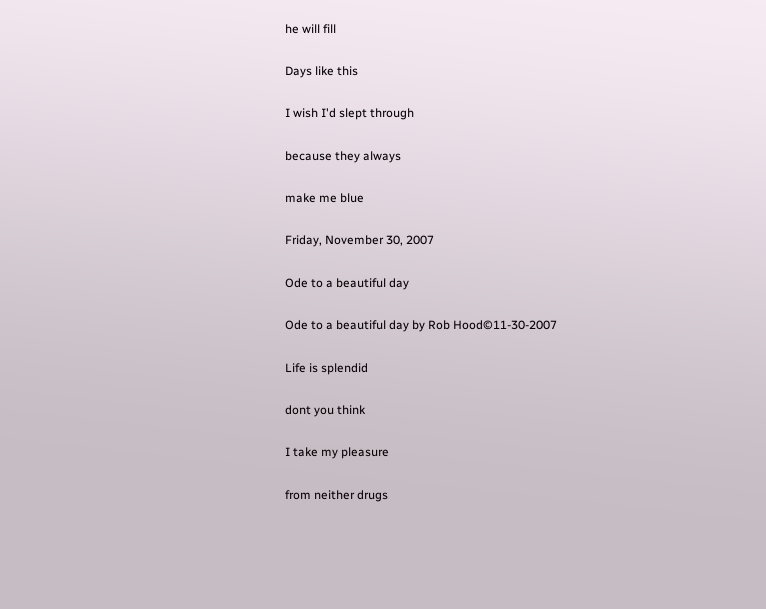he will fill

Days like this

I wish I'd slept through

because they always

make me blue

Friday, November 30, 2007

Ode to a beautiful day

Ode to a beautiful day by Rob Hood©11-30-2007

Life is splendid

dont you think

I take my pleasure

from neither drugs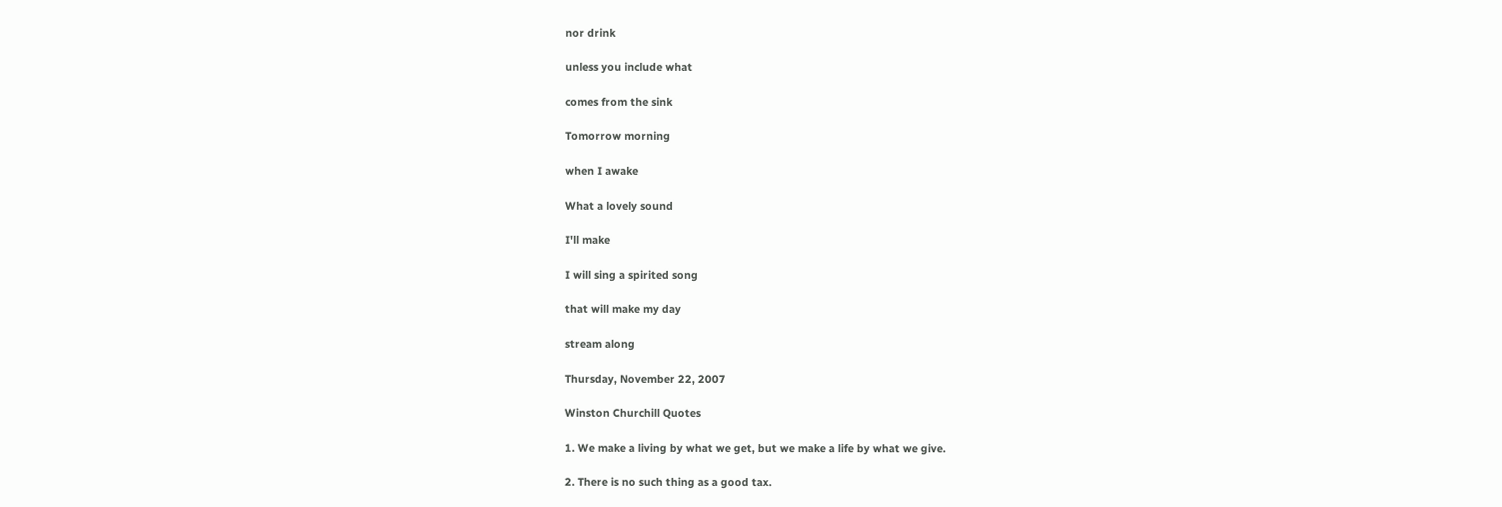nor drink

unless you include what

comes from the sink

Tomorrow morning

when I awake

What a lovely sound

I'll make

I will sing a spirited song

that will make my day

stream along

Thursday, November 22, 2007

Winston Churchill Quotes

1. We make a living by what we get, but we make a life by what we give.

2. There is no such thing as a good tax.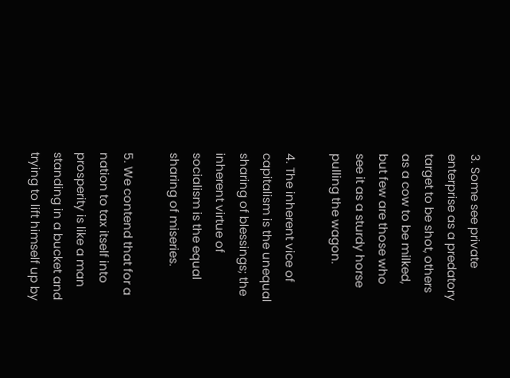3. Some see private enterprise as a predatory target to be shot, others as a cow to be milked, but few are those who see it as a sturdy horse pulling the wagon.

4. The inherent vice of capitalism is the unequal sharing of blessings; the inherent virtue of socialism is the equal sharing of miseries.

5. We contend that for a nation to tax itself into prosperity is like a man standing in a bucket and trying to lift himself up by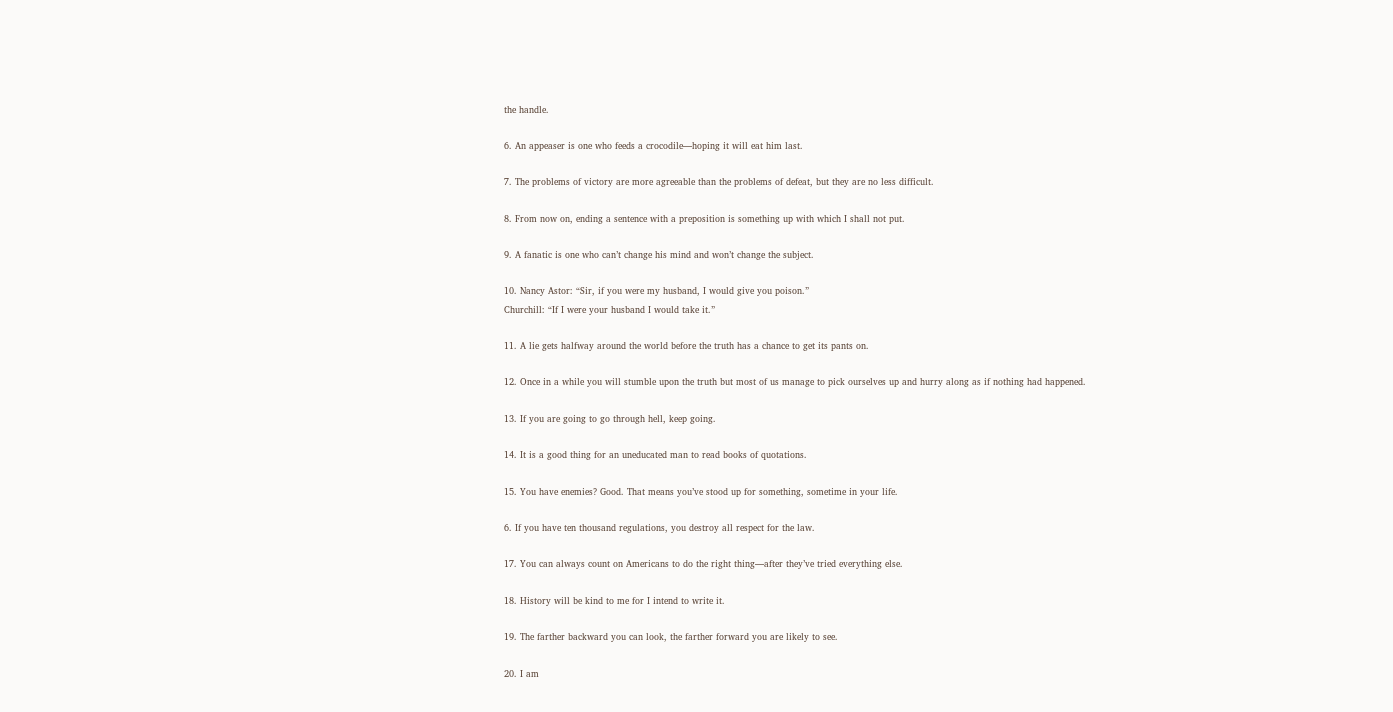the handle.

6. An appeaser is one who feeds a crocodile—hoping it will eat him last.

7. The problems of victory are more agreeable than the problems of defeat, but they are no less difficult.

8. From now on, ending a sentence with a preposition is something up with which I shall not put.

9. A fanatic is one who can’t change his mind and won’t change the subject.

10. Nancy Astor: “Sir, if you were my husband, I would give you poison.”
Churchill: “If I were your husband I would take it.”

11. A lie gets halfway around the world before the truth has a chance to get its pants on.

12. Once in a while you will stumble upon the truth but most of us manage to pick ourselves up and hurry along as if nothing had happened.

13. If you are going to go through hell, keep going.

14. It is a good thing for an uneducated man to read books of quotations.

15. You have enemies? Good. That means you’ve stood up for something, sometime in your life.

6. If you have ten thousand regulations, you destroy all respect for the law.

17. You can always count on Americans to do the right thing—after they’ve tried everything else.

18. History will be kind to me for I intend to write it.

19. The farther backward you can look, the farther forward you are likely to see.

20. I am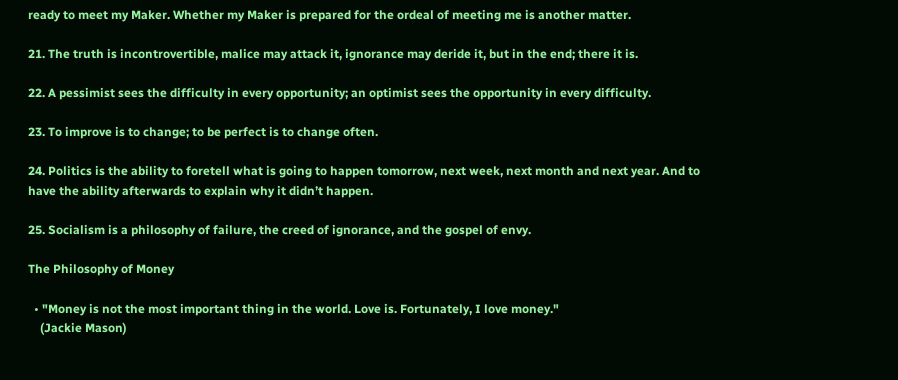ready to meet my Maker. Whether my Maker is prepared for the ordeal of meeting me is another matter.

21. The truth is incontrovertible, malice may attack it, ignorance may deride it, but in the end; there it is.

22. A pessimist sees the difficulty in every opportunity; an optimist sees the opportunity in every difficulty.

23. To improve is to change; to be perfect is to change often.

24. Politics is the ability to foretell what is going to happen tomorrow, next week, next month and next year. And to have the ability afterwards to explain why it didn’t happen.

25. Socialism is a philosophy of failure, the creed of ignorance, and the gospel of envy.

The Philosophy of Money

  • "Money is not the most important thing in the world. Love is. Fortunately, I love money."
    (Jackie Mason)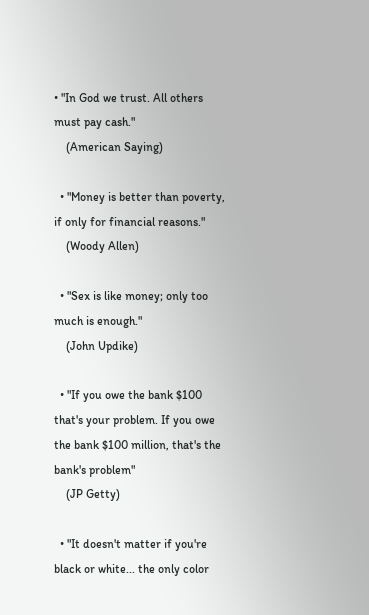• "In God we trust. All others must pay cash."
    (American Saying)

  • "Money is better than poverty, if only for financial reasons."
    (Woody Allen)

  • "Sex is like money; only too much is enough."
    (John Updike)

  • "If you owe the bank $100 that's your problem. If you owe the bank $100 million, that's the bank's problem"
    (JP Getty)

  • "It doesn't matter if you're black or white... the only color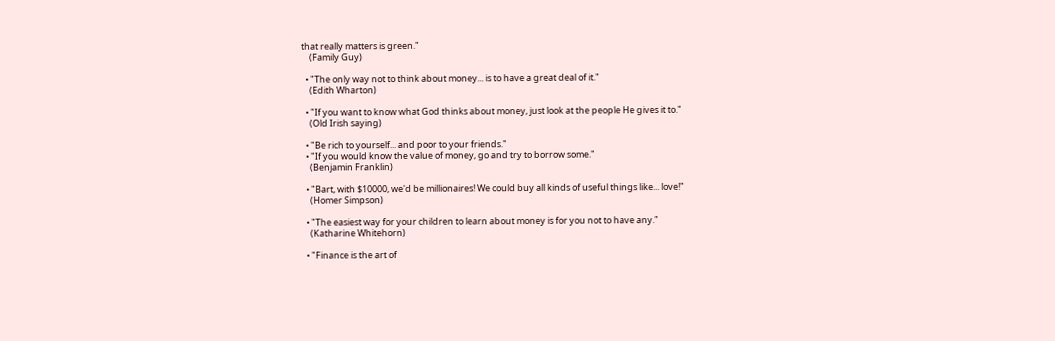that really matters is green."
    (Family Guy)

  • "The only way not to think about money... is to have a great deal of it."
    (Edith Wharton)

  • "If you want to know what God thinks about money, just look at the people He gives it to."
    (Old Irish saying)

  • "Be rich to yourself... and poor to your friends."
  • "If you would know the value of money, go and try to borrow some."
    (Benjamin Franklin)

  • "Bart, with $10000, we'd be millionaires! We could buy all kinds of useful things like... love!"
    (Homer Simpson)

  • "The easiest way for your children to learn about money is for you not to have any."
    (Katharine Whitehorn)

  • "Finance is the art of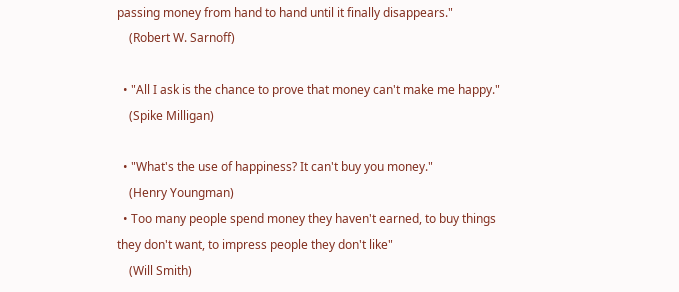passing money from hand to hand until it finally disappears."
    (Robert W. Sarnoff)

  • "All I ask is the chance to prove that money can't make me happy."
    (Spike Milligan)

  • "What's the use of happiness? It can't buy you money."
    (Henry Youngman)
  • Too many people spend money they haven't earned, to buy things they don't want, to impress people they don't like"
    (Will Smith)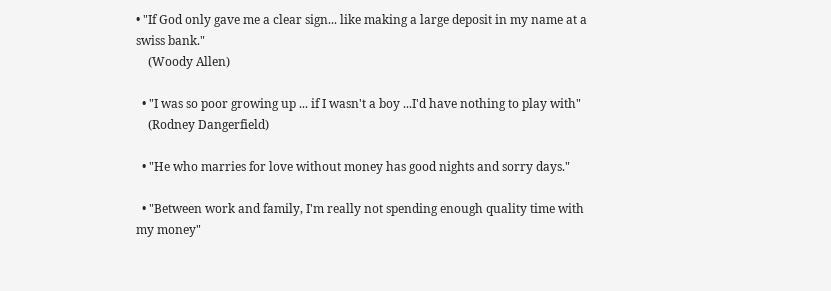• "If God only gave me a clear sign... like making a large deposit in my name at a swiss bank."
    (Woody Allen)

  • "I was so poor growing up ... if I wasn't a boy ...I'd have nothing to play with"
    (Rodney Dangerfield)

  • "He who marries for love without money has good nights and sorry days."

  • "Between work and family, I'm really not spending enough quality time with my money"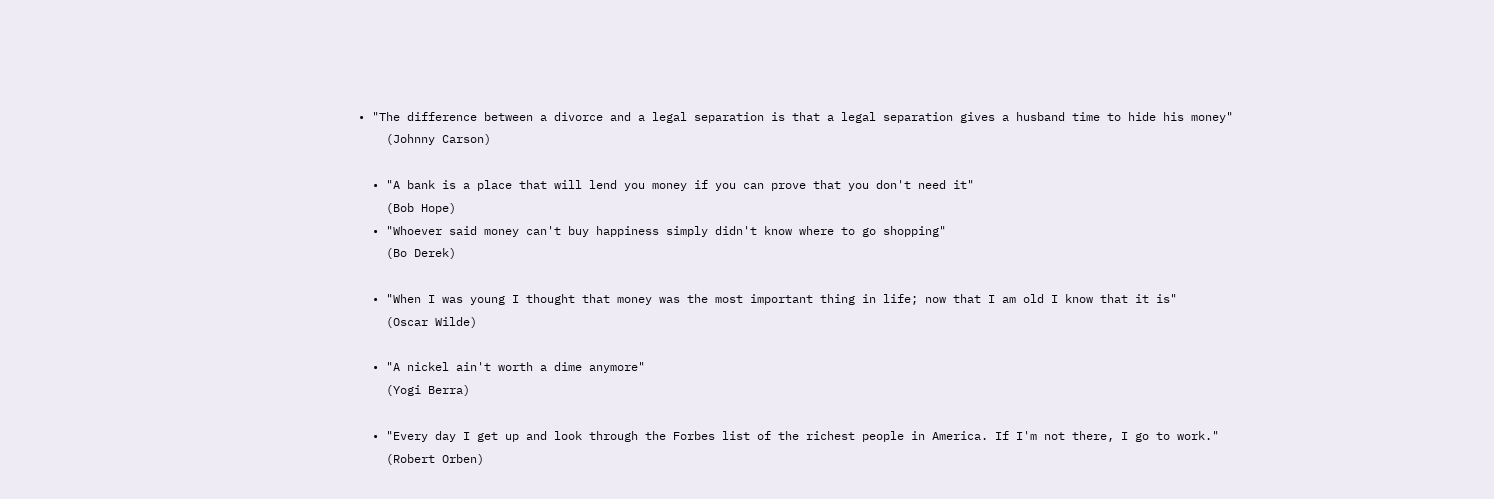• "The difference between a divorce and a legal separation is that a legal separation gives a husband time to hide his money"
    (Johnny Carson)

  • "A bank is a place that will lend you money if you can prove that you don't need it"
    (Bob Hope)
  • "Whoever said money can't buy happiness simply didn't know where to go shopping"
    (Bo Derek)

  • "When I was young I thought that money was the most important thing in life; now that I am old I know that it is"
    (Oscar Wilde)

  • "A nickel ain't worth a dime anymore"
    (Yogi Berra)

  • "Every day I get up and look through the Forbes list of the richest people in America. If I'm not there, I go to work."
    (Robert Orben)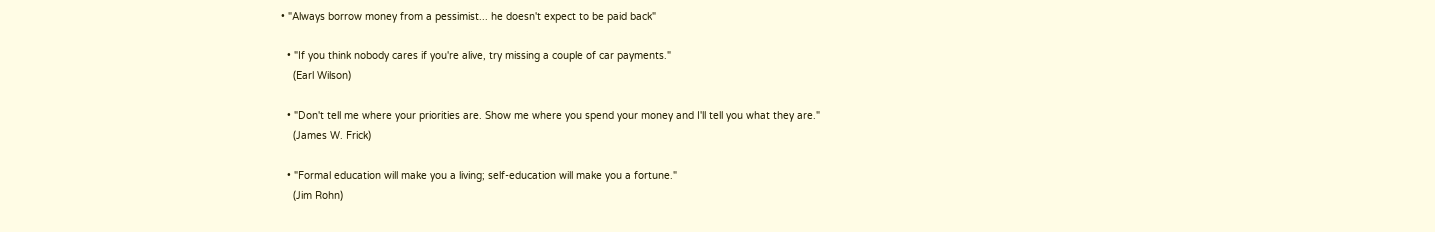• "Always borrow money from a pessimist... he doesn't expect to be paid back"

  • "If you think nobody cares if you're alive, try missing a couple of car payments."
    (Earl Wilson)

  • "Don't tell me where your priorities are. Show me where you spend your money and I'll tell you what they are."
    (James W. Frick)

  • "Formal education will make you a living; self-education will make you a fortune."
    (Jim Rohn)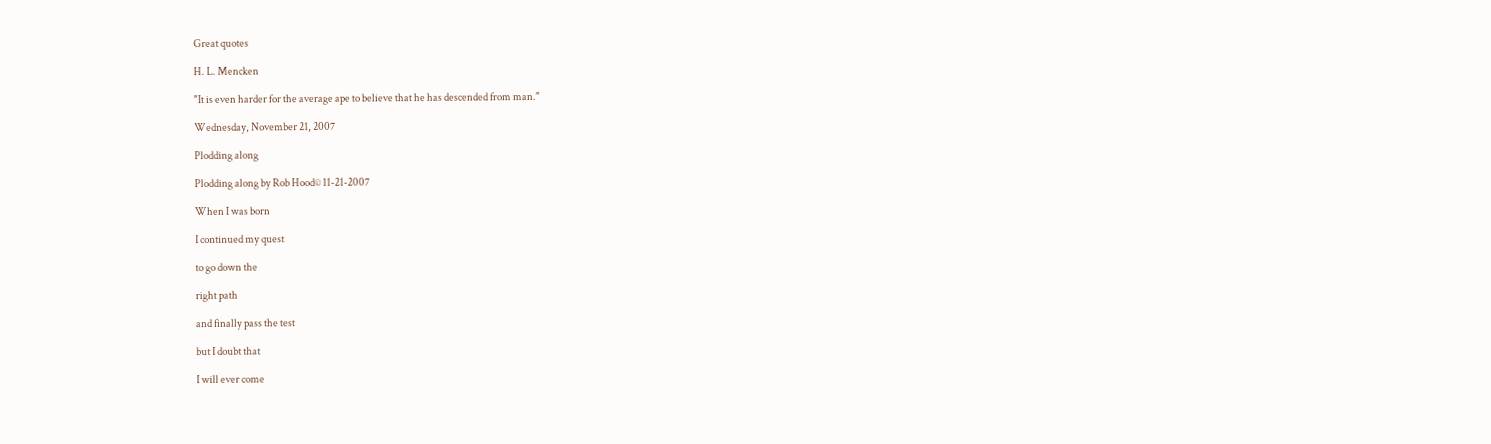Great quotes

H. L. Mencken

"It is even harder for the average ape to believe that he has descended from man."

Wednesday, November 21, 2007

Plodding along

Plodding along by Rob Hood© 11-21-2007

When I was born

I continued my quest

to go down the

right path

and finally pass the test

but I doubt that

I will ever come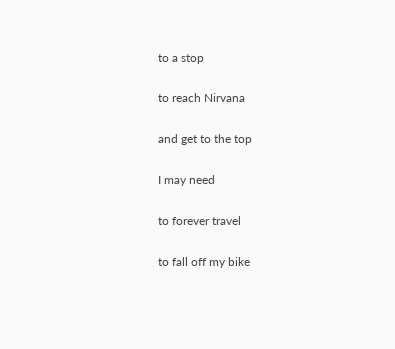to a stop

to reach Nirvana

and get to the top

I may need

to forever travel

to fall off my bike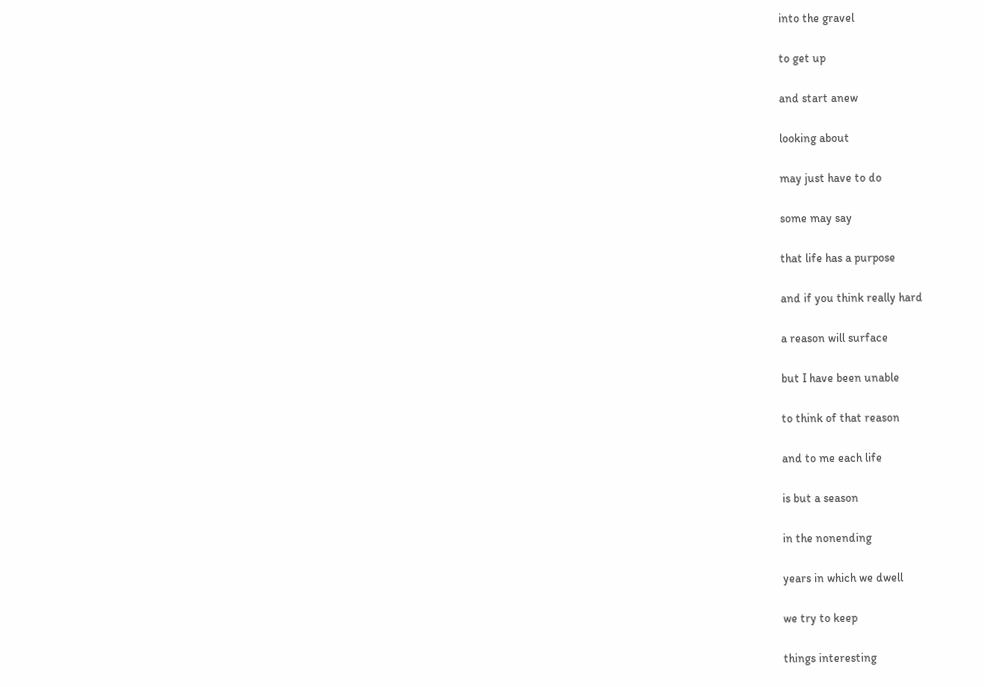into the gravel

to get up

and start anew

looking about

may just have to do

some may say

that life has a purpose

and if you think really hard

a reason will surface

but I have been unable

to think of that reason

and to me each life

is but a season

in the nonending

years in which we dwell

we try to keep

things interesting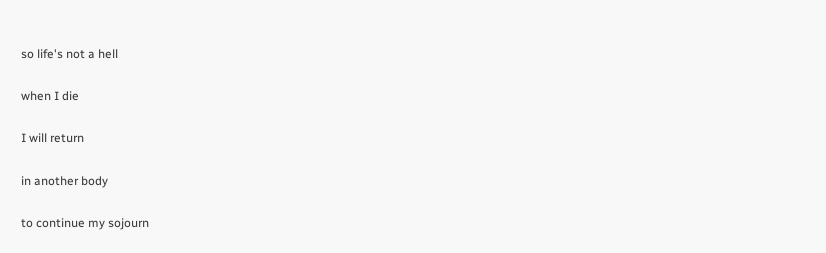so life's not a hell

when I die

I will return

in another body

to continue my sojourn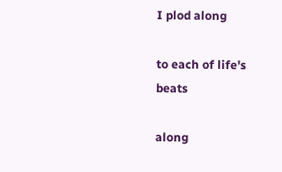I plod along

to each of life's beats

along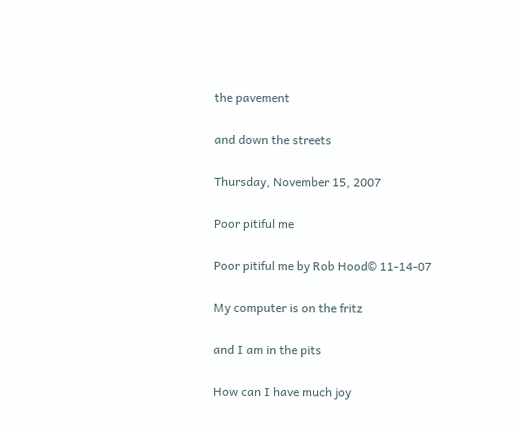the pavement

and down the streets

Thursday, November 15, 2007

Poor pitiful me

Poor pitiful me by Rob Hood© 11-14-07

My computer is on the fritz

and I am in the pits

How can I have much joy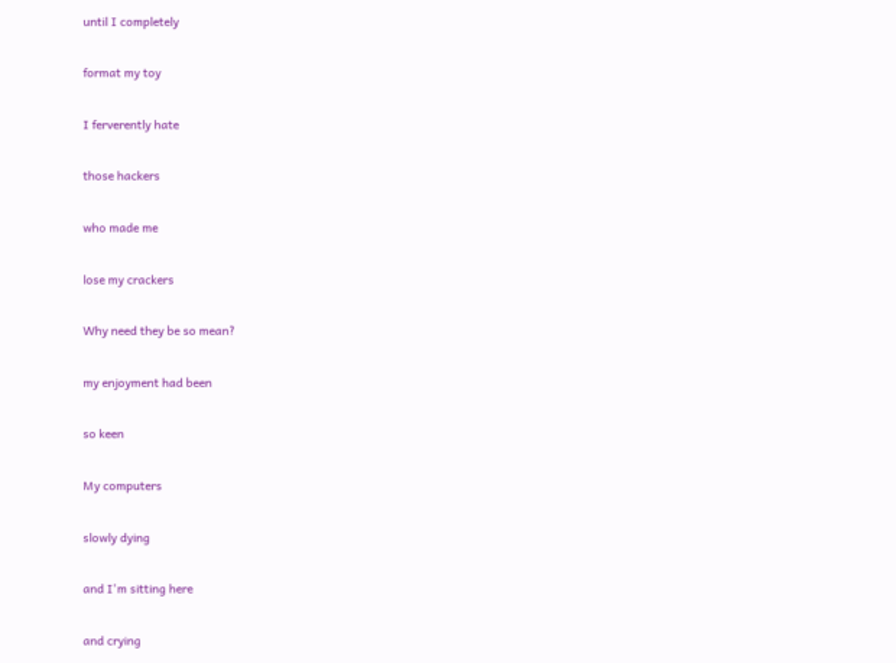until I completely

format my toy

I ferverently hate

those hackers

who made me

lose my crackers

Why need they be so mean?

my enjoyment had been

so keen

My computers

slowly dying

and I'm sitting here

and crying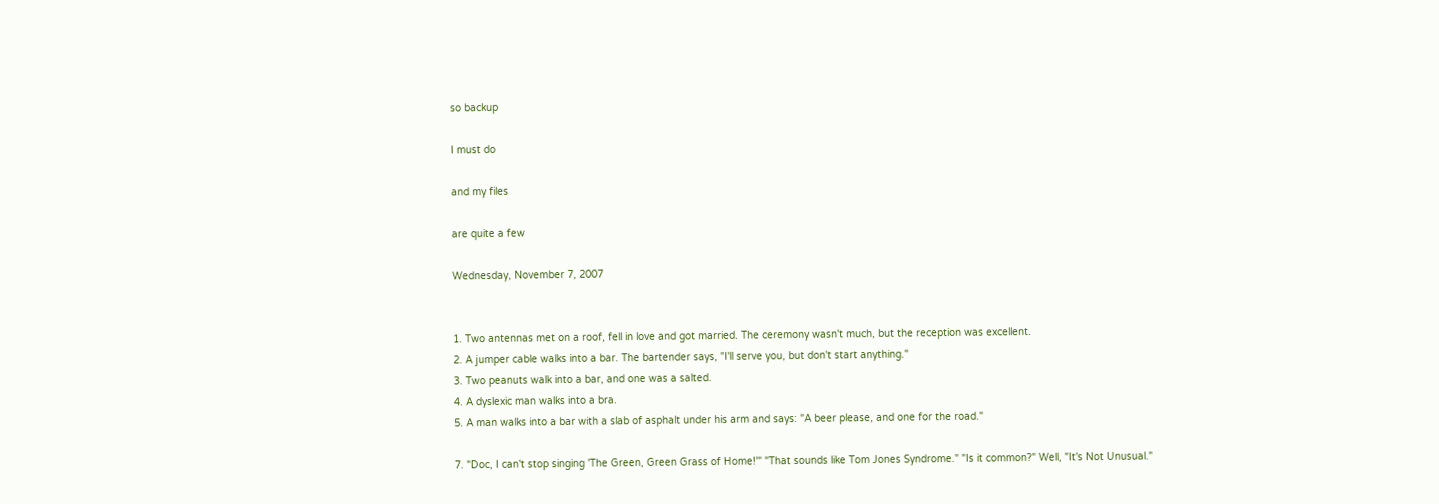so backup

I must do

and my files

are quite a few

Wednesday, November 7, 2007


1. Two antennas met on a roof, fell in love and got married. The ceremony wasn't much, but the reception was excellent.
2. A jumper cable walks into a bar. The bartender says, "I'll serve you, but don't start anything."
3. Two peanuts walk into a bar, and one was a salted.
4. A dyslexic man walks into a bra.
5. A man walks into a bar with a slab of asphalt under his arm and says: "A beer please, and one for the road."

7. "Doc, I can't stop singing 'The Green, Green Grass of Home!'" "That sounds like Tom Jones Syndrome." "Is it common?" Well, "It's Not Unusual."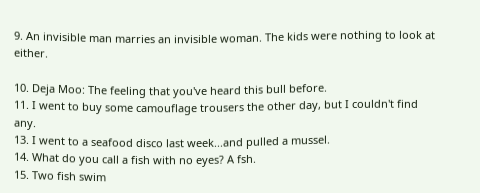9. An invisible man marries an invisible woman. The kids were nothing to look at either.

10. Deja Moo: The feeling that you've heard this bull before.
11. I went to buy some camouflage trousers the other day, but I couldn't find any.
13. I went to a seafood disco last week...and pulled a mussel.
14. What do you call a fish with no eyes? A fsh.
15. Two fish swim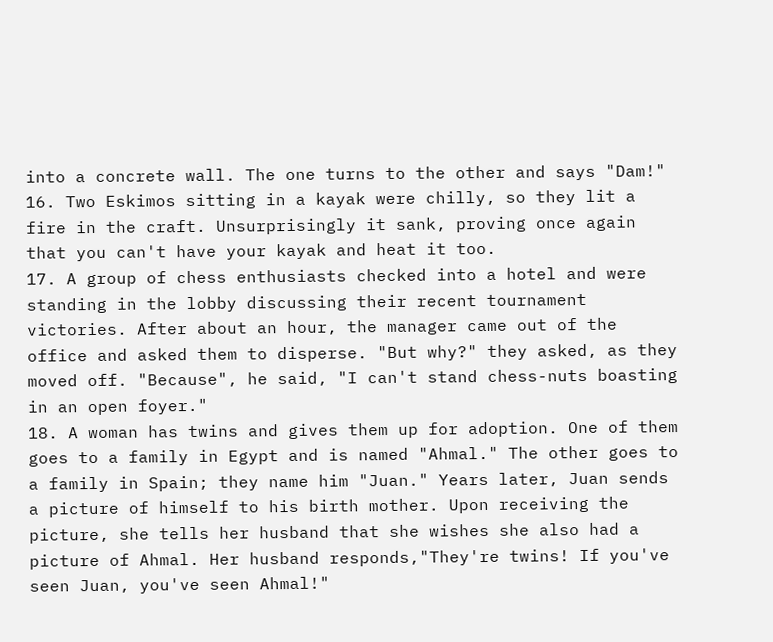into a concrete wall. The one turns to the other and says "Dam!"
16. Two Eskimos sitting in a kayak were chilly, so they lit a fire in the craft. Unsurprisingly it sank, proving once again that you can't have your kayak and heat it too.
17. A group of chess enthusiasts checked into a hotel and were standing in the lobby discussing their recent tournament victories. After about an hour, the manager came out of the office and asked them to disperse. "But why?" they asked, as they moved off. "Because", he said, "I can't stand chess-nuts boasting in an open foyer."
18. A woman has twins and gives them up for adoption. One of them goes to a family in Egypt and is named "Ahmal." The other goes to a family in Spain; they name him "Juan." Years later, Juan sends a picture of himself to his birth mother. Upon receiving the picture, she tells her husband that she wishes she also had a picture of Ahmal. Her husband responds,"They're twins! If you've seen Juan, you've seen Ahmal!"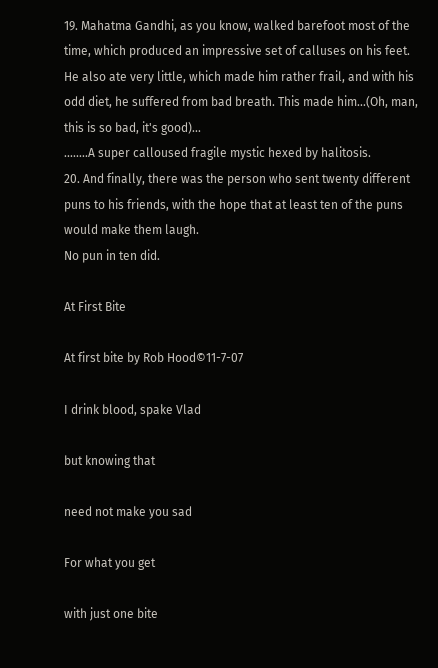19. Mahatma Gandhi, as you know, walked barefoot most of the time, which produced an impressive set of calluses on his feet. He also ate very little, which made him rather frail, and with his odd diet, he suffered from bad breath. This made him...(Oh, man, this is so bad, it's good)...
........A super calloused fragile mystic hexed by halitosis.
20. And finally, there was the person who sent twenty different puns to his friends, with the hope that at least ten of the puns would make them laugh.
No pun in ten did.

At First Bite

At first bite by Rob Hood©11-7-07

I drink blood, spake Vlad

but knowing that

need not make you sad

For what you get

with just one bite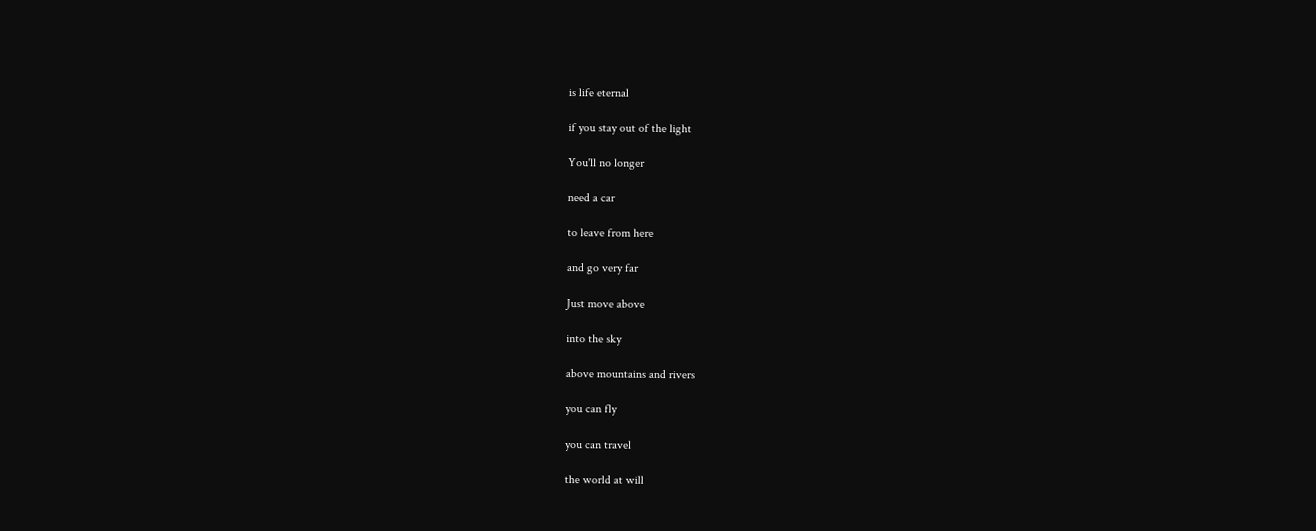is life eternal

if you stay out of the light

You'll no longer

need a car

to leave from here

and go very far

Just move above

into the sky

above mountains and rivers

you can fly

you can travel

the world at will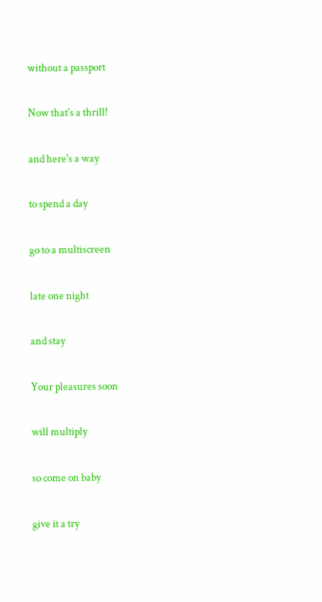without a passport

Now that's a thrill!

and here's a way

to spend a day

go to a multiscreen

late one night

and stay

Your pleasures soon

will multiply

so come on baby

give it a try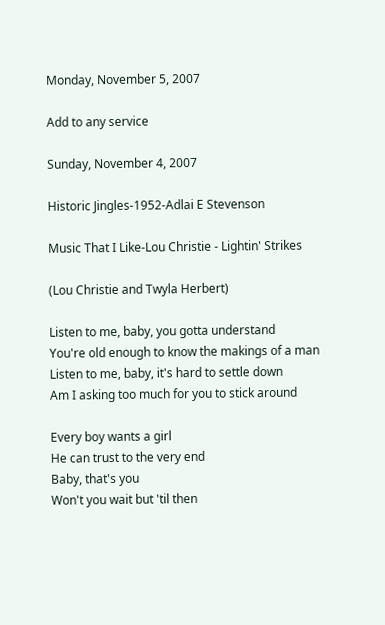Monday, November 5, 2007

Add to any service

Sunday, November 4, 2007

Historic Jingles-1952-Adlai E Stevenson

Music That I Like-Lou Christie - Lightin' Strikes

(Lou Christie and Twyla Herbert)

Listen to me, baby, you gotta understand
You're old enough to know the makings of a man
Listen to me, baby, it's hard to settle down
Am I asking too much for you to stick around

Every boy wants a girl
He can trust to the very end
Baby, that's you
Won't you wait but 'til then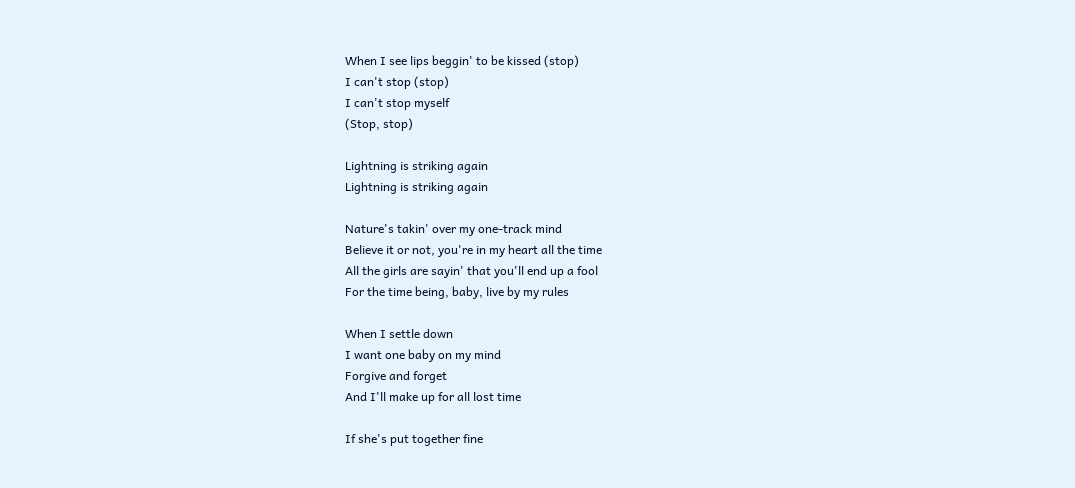When I see lips beggin' to be kissed (stop)
I can't stop (stop)
I can't stop myself
(Stop, stop)

Lightning is striking again
Lightning is striking again

Nature's takin' over my one-track mind
Believe it or not, you're in my heart all the time
All the girls are sayin' that you'll end up a fool
For the time being, baby, live by my rules

When I settle down
I want one baby on my mind
Forgive and forget
And I'll make up for all lost time

If she's put together fine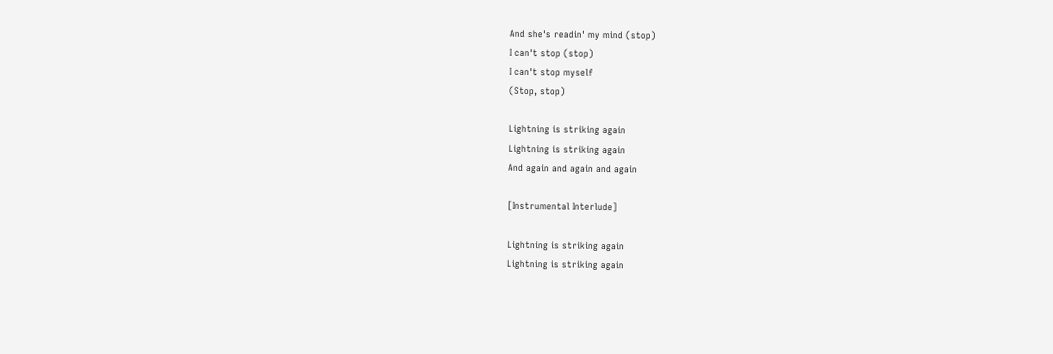And she's readin' my mind (stop)
I can't stop (stop)
I can't stop myself
(Stop, stop)

Lightning is striking again
Lightning is striking again
And again and again and again

[Instrumental Interlude]

Lightning is striking again
Lightning is striking again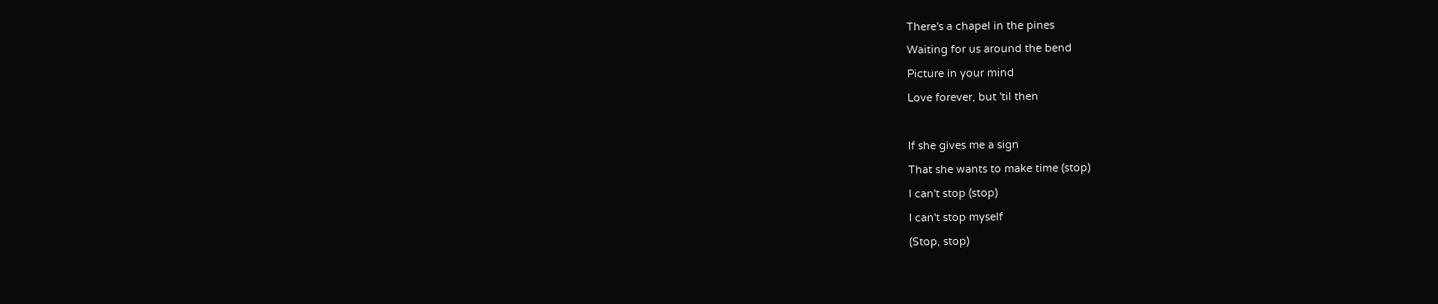There's a chapel in the pines
Waiting for us around the bend
Picture in your mind
Love forever, but 'til then

If she gives me a sign
That she wants to make time (stop)
I can't stop (stop)
I can't stop myself
(Stop, stop)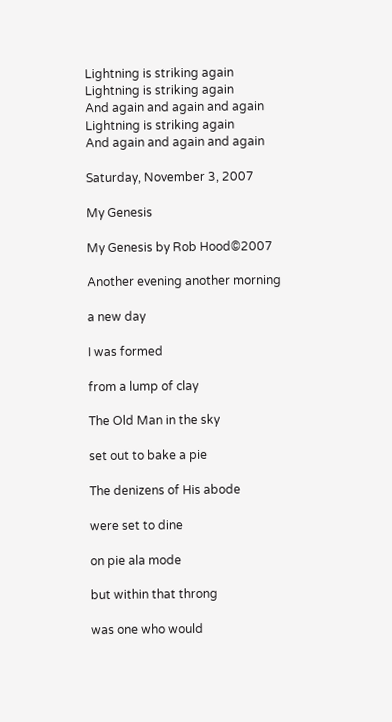Lightning is striking again
Lightning is striking again
And again and again and again
Lightning is striking again
And again and again and again

Saturday, November 3, 2007

My Genesis

My Genesis by Rob Hood©2007

Another evening another morning

a new day

I was formed

from a lump of clay

The Old Man in the sky

set out to bake a pie

The denizens of His abode

were set to dine

on pie ala mode

but within that throng

was one who would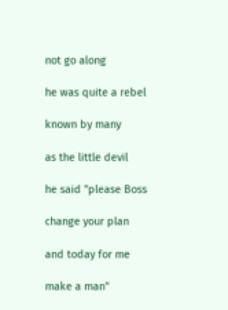not go along

he was quite a rebel

known by many

as the little devil

he said "please Boss

change your plan

and today for me

make a man"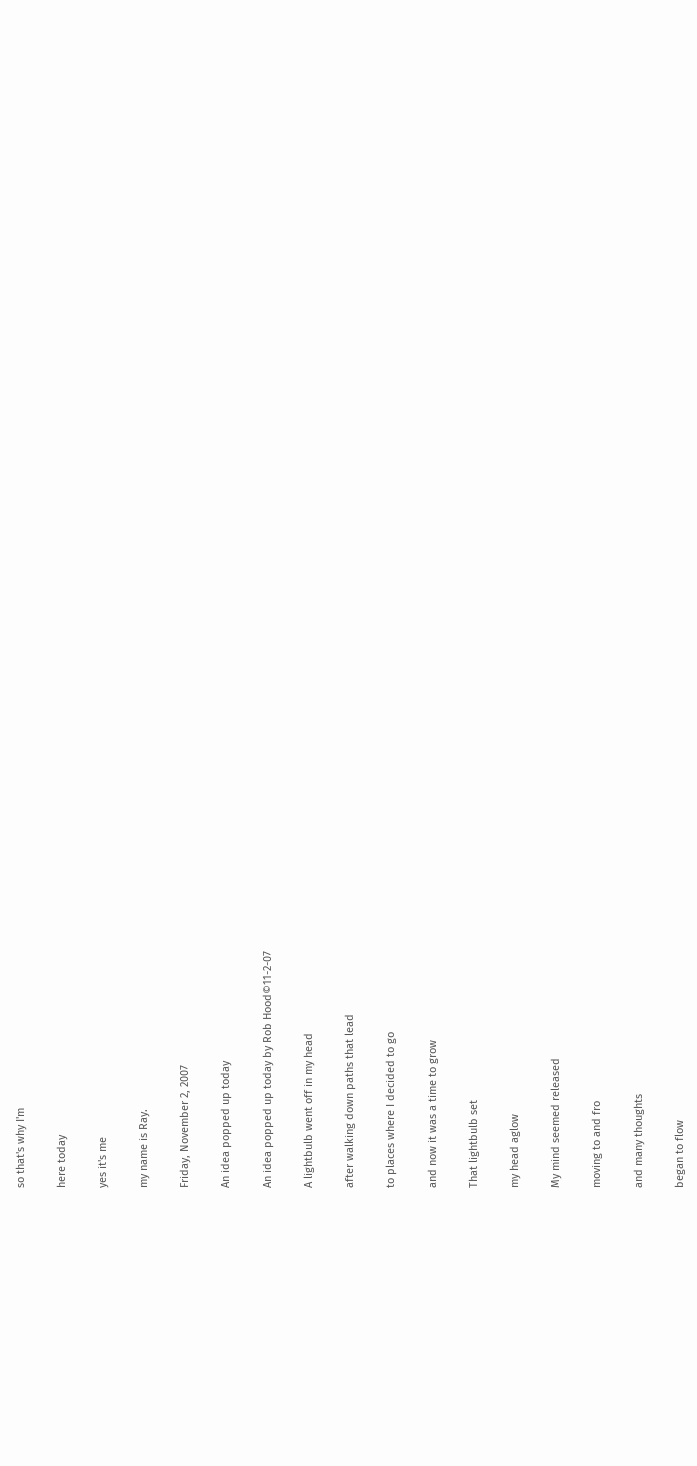so that's why I'm

here today

yes it's me

my name is Ray.

Friday, November 2, 2007

An idea popped up today

An idea popped up today by Rob Hood©11-2-07

A lightbulb went off in my head

after walking down paths that lead

to places where I decided to go

and now it was a time to grow

That lightbulb set

my head aglow

My mind seemed released

moving to and fro

and many thoughts

began to flow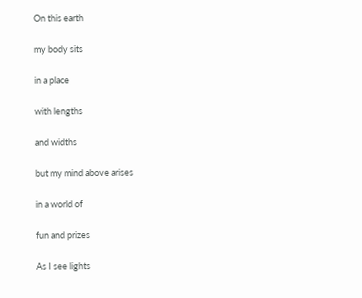On this earth

my body sits

in a place

with lengths

and widths

but my mind above arises

in a world of

fun and prizes

As I see lights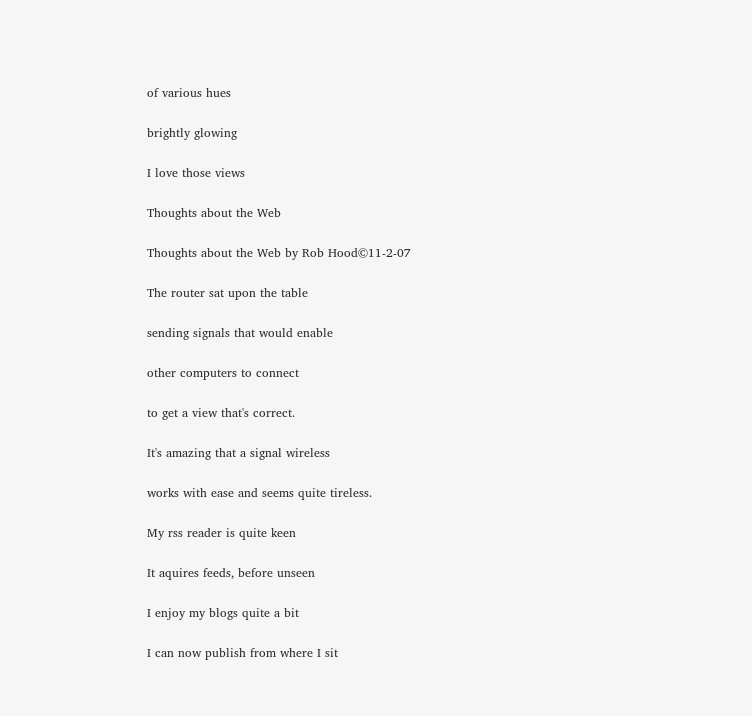of various hues

brightly glowing

I love those views

Thoughts about the Web

Thoughts about the Web by Rob Hood©11-2-07

The router sat upon the table

sending signals that would enable

other computers to connect

to get a view that's correct.

It's amazing that a signal wireless

works with ease and seems quite tireless.

My rss reader is quite keen

It aquires feeds, before unseen

I enjoy my blogs quite a bit

I can now publish from where I sit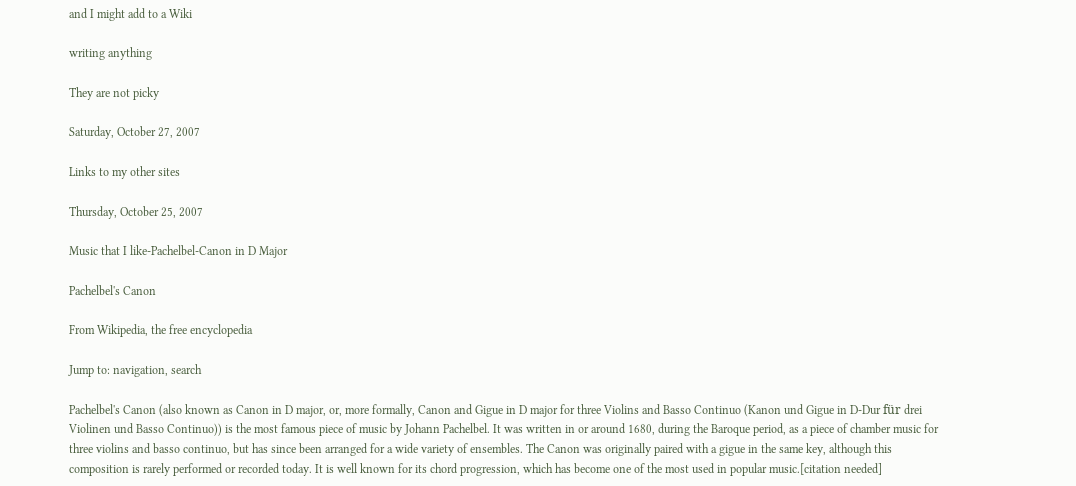and I might add to a Wiki

writing anything

They are not picky

Saturday, October 27, 2007

Links to my other sites

Thursday, October 25, 2007

Music that I like-Pachelbel-Canon in D Major

Pachelbel's Canon

From Wikipedia, the free encyclopedia

Jump to: navigation, search

Pachelbel's Canon (also known as Canon in D major, or, more formally, Canon and Gigue in D major for three Violins and Basso Continuo (Kanon und Gigue in D-Dur für drei Violinen und Basso Continuo)) is the most famous piece of music by Johann Pachelbel. It was written in or around 1680, during the Baroque period, as a piece of chamber music for three violins and basso continuo, but has since been arranged for a wide variety of ensembles. The Canon was originally paired with a gigue in the same key, although this composition is rarely performed or recorded today. It is well known for its chord progression, which has become one of the most used in popular music.[citation needed]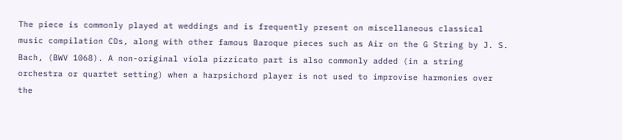The piece is commonly played at weddings and is frequently present on miscellaneous classical music compilation CDs, along with other famous Baroque pieces such as Air on the G String by J. S. Bach, (BWV 1068). A non-original viola pizzicato part is also commonly added (in a string orchestra or quartet setting) when a harpsichord player is not used to improvise harmonies over the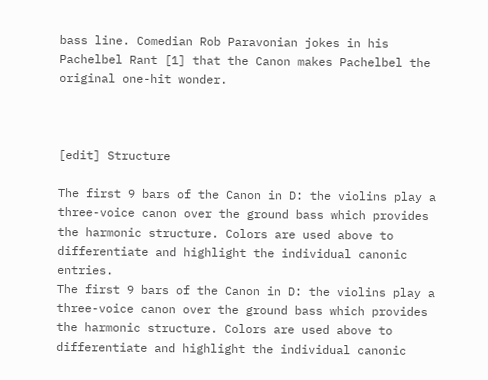bass line. Comedian Rob Paravonian jokes in his Pachelbel Rant [1] that the Canon makes Pachelbel the original one-hit wonder.



[edit] Structure

The first 9 bars of the Canon in D: the violins play a three-voice canon over the ground bass which provides the harmonic structure. Colors are used above to differentiate and highlight the individual canonic entries.
The first 9 bars of the Canon in D: the violins play a three-voice canon over the ground bass which provides the harmonic structure. Colors are used above to differentiate and highlight the individual canonic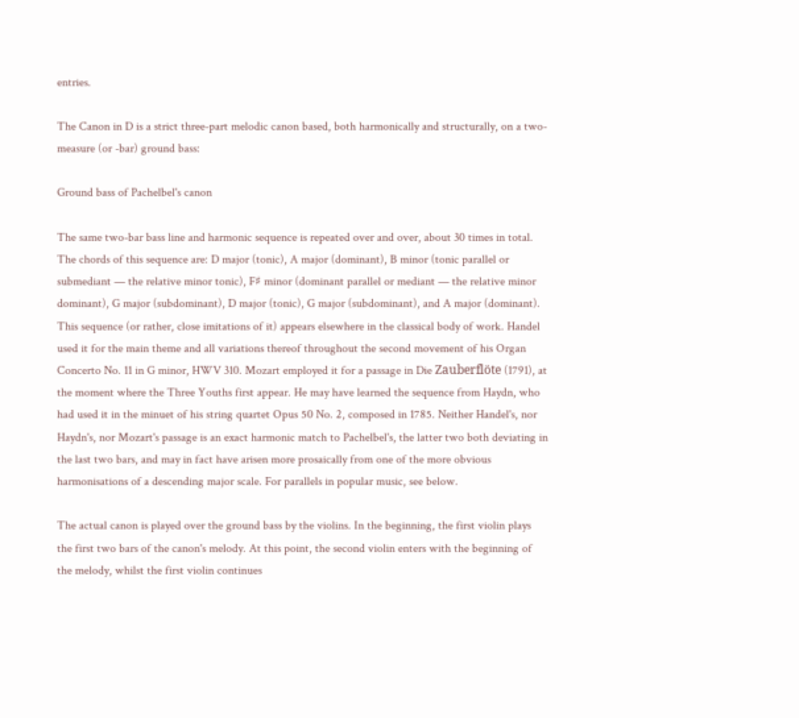entries.

The Canon in D is a strict three-part melodic canon based, both harmonically and structurally, on a two-measure (or -bar) ground bass:

Ground bass of Pachelbel's canon

The same two-bar bass line and harmonic sequence is repeated over and over, about 30 times in total. The chords of this sequence are: D major (tonic), A major (dominant), B minor (tonic parallel or submediant — the relative minor tonic), F♯ minor (dominant parallel or mediant — the relative minor dominant), G major (subdominant), D major (tonic), G major (subdominant), and A major (dominant). This sequence (or rather, close imitations of it) appears elsewhere in the classical body of work. Handel used it for the main theme and all variations thereof throughout the second movement of his Organ Concerto No. 11 in G minor, HWV 310. Mozart employed it for a passage in Die Zauberflöte (1791), at the moment where the Three Youths first appear. He may have learned the sequence from Haydn, who had used it in the minuet of his string quartet Opus 50 No. 2, composed in 1785. Neither Handel's, nor Haydn's, nor Mozart's passage is an exact harmonic match to Pachelbel's, the latter two both deviating in the last two bars, and may in fact have arisen more prosaically from one of the more obvious harmonisations of a descending major scale. For parallels in popular music, see below.

The actual canon is played over the ground bass by the violins. In the beginning, the first violin plays the first two bars of the canon's melody. At this point, the second violin enters with the beginning of the melody, whilst the first violin continues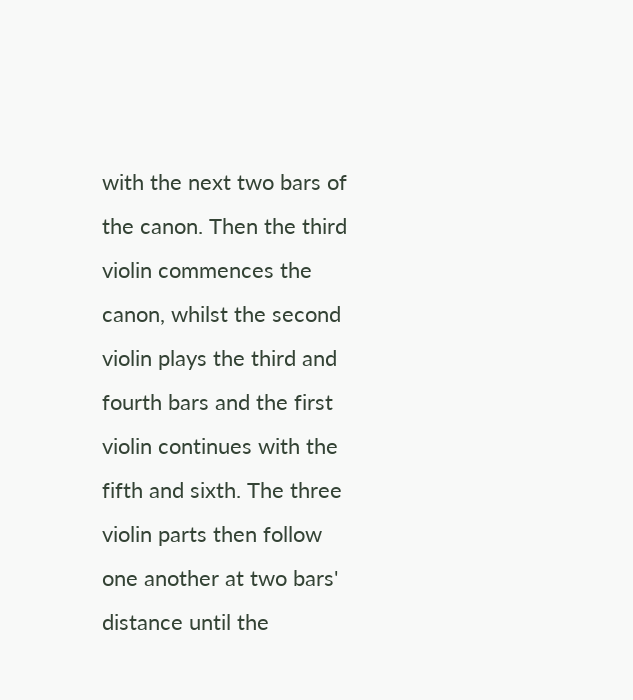with the next two bars of the canon. Then the third violin commences the canon, whilst the second violin plays the third and fourth bars and the first violin continues with the fifth and sixth. The three violin parts then follow one another at two bars' distance until the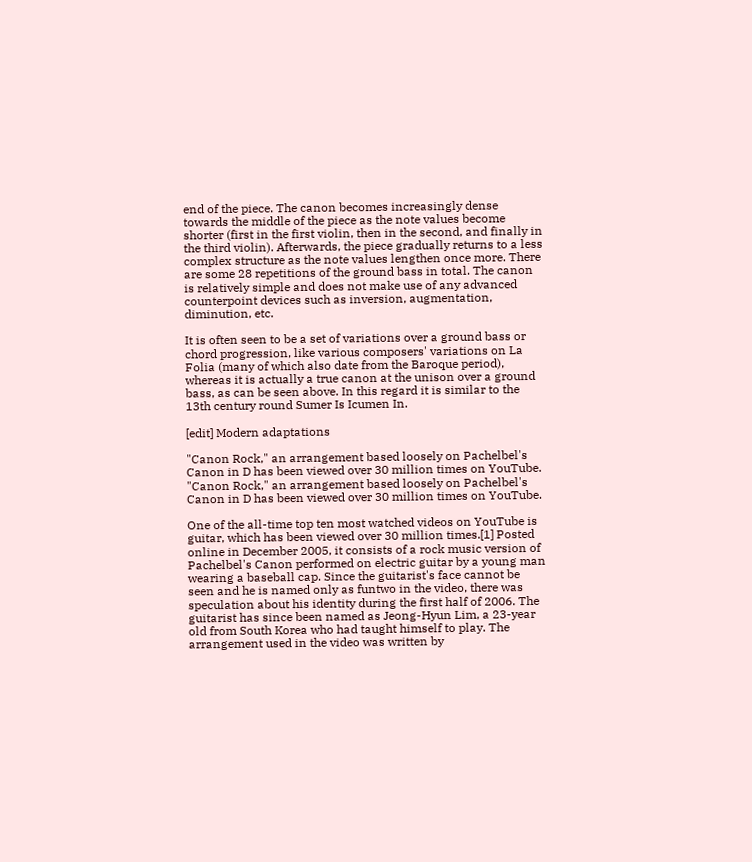end of the piece. The canon becomes increasingly dense towards the middle of the piece as the note values become shorter (first in the first violin, then in the second, and finally in the third violin). Afterwards, the piece gradually returns to a less complex structure as the note values lengthen once more. There are some 28 repetitions of the ground bass in total. The canon is relatively simple and does not make use of any advanced counterpoint devices such as inversion, augmentation, diminution, etc.

It is often seen to be a set of variations over a ground bass or chord progression, like various composers' variations on La Folia (many of which also date from the Baroque period), whereas it is actually a true canon at the unison over a ground bass, as can be seen above. In this regard it is similar to the 13th century round Sumer Is Icumen In.

[edit] Modern adaptations

"Canon Rock," an arrangement based loosely on Pachelbel's Canon in D has been viewed over 30 million times on YouTube.
"Canon Rock," an arrangement based loosely on Pachelbel's Canon in D has been viewed over 30 million times on YouTube.

One of the all-time top ten most watched videos on YouTube is guitar, which has been viewed over 30 million times.[1] Posted online in December 2005, it consists of a rock music version of Pachelbel's Canon performed on electric guitar by a young man wearing a baseball cap. Since the guitarist's face cannot be seen and he is named only as funtwo in the video, there was speculation about his identity during the first half of 2006. The guitarist has since been named as Jeong-Hyun Lim, a 23-year old from South Korea who had taught himself to play. The arrangement used in the video was written by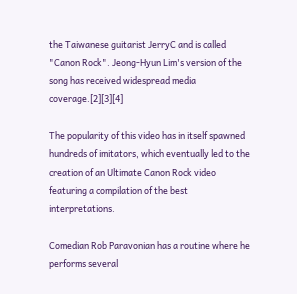the Taiwanese guitarist JerryC and is called "Canon Rock". Jeong-Hyun Lim's version of the song has received widespread media coverage.[2][3][4]

The popularity of this video has in itself spawned hundreds of imitators, which eventually led to the creation of an Ultimate Canon Rock video featuring a compilation of the best interpretations.

Comedian Rob Paravonian has a routine where he performs several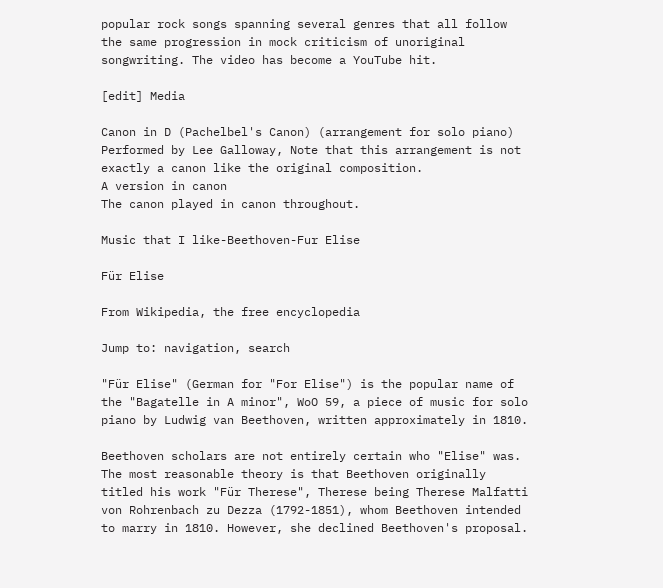popular rock songs spanning several genres that all follow the same progression in mock criticism of unoriginal songwriting. The video has become a YouTube hit.

[edit] Media

Canon in D (Pachelbel's Canon) (arrangement for solo piano)
Performed by Lee Galloway, Note that this arrangement is not exactly a canon like the original composition.
A version in canon
The canon played in canon throughout.

Music that I like-Beethoven-Fur Elise

Für Elise

From Wikipedia, the free encyclopedia

Jump to: navigation, search

"Für Elise" (German for "For Elise") is the popular name of the "Bagatelle in A minor", WoO 59, a piece of music for solo piano by Ludwig van Beethoven, written approximately in 1810.

Beethoven scholars are not entirely certain who "Elise" was. The most reasonable theory is that Beethoven originally titled his work "Für Therese", Therese being Therese Malfatti von Rohrenbach zu Dezza (1792-1851), whom Beethoven intended to marry in 1810. However, she declined Beethoven's proposal.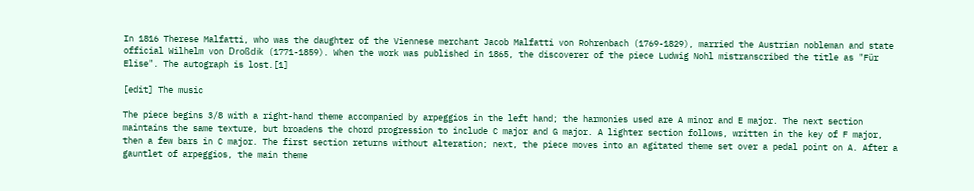In 1816 Therese Malfatti, who was the daughter of the Viennese merchant Jacob Malfatti von Rohrenbach (1769-1829), married the Austrian nobleman and state official Wilhelm von Droßdik (1771-1859). When the work was published in 1865, the discoverer of the piece Ludwig Nohl mistranscribed the title as "Für Elise". The autograph is lost.[1]

[edit] The music

The piece begins 3/8 with a right-hand theme accompanied by arpeggios in the left hand; the harmonies used are A minor and E major. The next section maintains the same texture, but broadens the chord progression to include C major and G major. A lighter section follows, written in the key of F major, then a few bars in C major. The first section returns without alteration; next, the piece moves into an agitated theme set over a pedal point on A. After a gauntlet of arpeggios, the main theme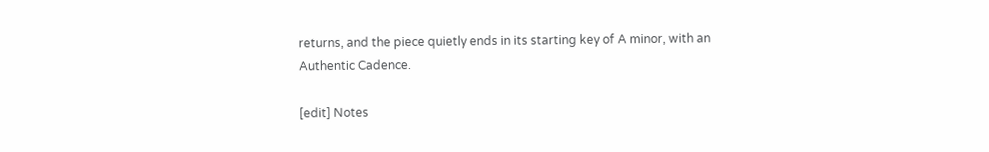returns, and the piece quietly ends in its starting key of A minor, with an Authentic Cadence.

[edit] Notes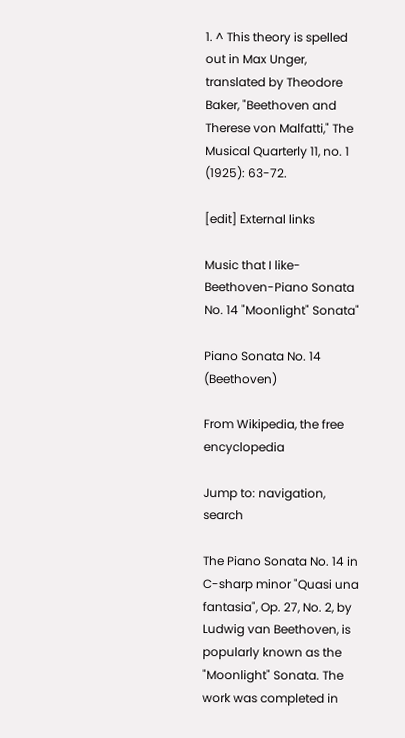1. ^ This theory is spelled out in Max Unger, translated by Theodore Baker, "Beethoven and Therese von Malfatti," The Musical Quarterly 11, no. 1 (1925): 63-72.

[edit] External links

Music that I like-Beethoven-Piano Sonata No. 14 "Moonlight" Sonata"

Piano Sonata No. 14 (Beethoven)

From Wikipedia, the free encyclopedia

Jump to: navigation, search

The Piano Sonata No. 14 in C-sharp minor "Quasi una fantasia", Op. 27, No. 2, by Ludwig van Beethoven, is popularly known as the "Moonlight" Sonata. The work was completed in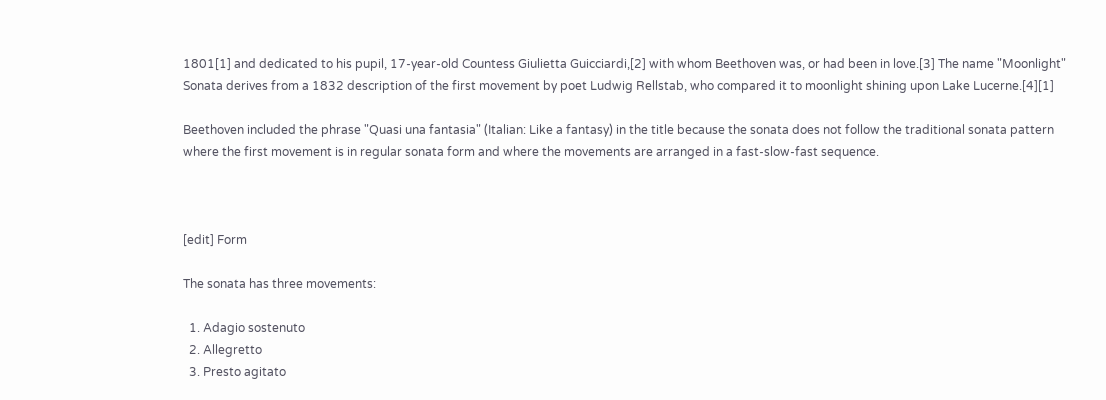1801[1] and dedicated to his pupil, 17-year-old Countess Giulietta Guicciardi,[2] with whom Beethoven was, or had been in love.[3] The name "Moonlight" Sonata derives from a 1832 description of the first movement by poet Ludwig Rellstab, who compared it to moonlight shining upon Lake Lucerne.[4][1]

Beethoven included the phrase "Quasi una fantasia" (Italian: Like a fantasy) in the title because the sonata does not follow the traditional sonata pattern where the first movement is in regular sonata form and where the movements are arranged in a fast-slow-fast sequence.



[edit] Form

The sonata has three movements:

  1. Adagio sostenuto
  2. Allegretto
  3. Presto agitato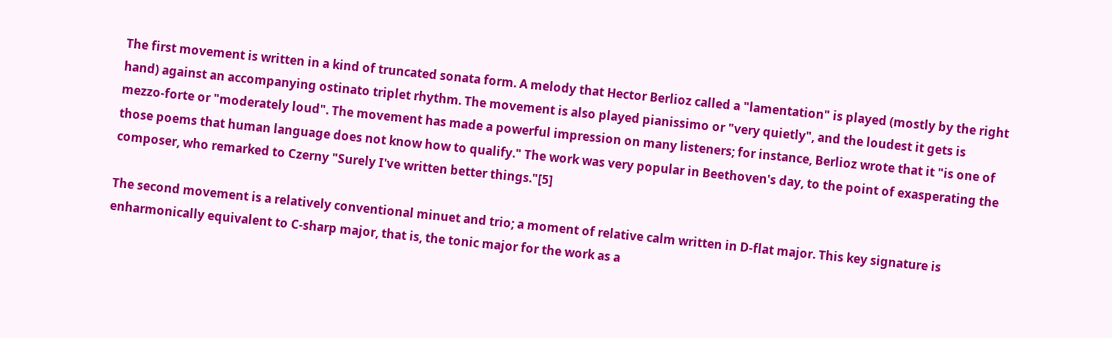The first movement is written in a kind of truncated sonata form. A melody that Hector Berlioz called a "lamentation" is played (mostly by the right hand) against an accompanying ostinato triplet rhythm. The movement is also played pianissimo or "very quietly", and the loudest it gets is mezzo-forte or "moderately loud". The movement has made a powerful impression on many listeners; for instance, Berlioz wrote that it "is one of those poems that human language does not know how to qualify." The work was very popular in Beethoven's day, to the point of exasperating the composer, who remarked to Czerny "Surely I've written better things."[5]

The second movement is a relatively conventional minuet and trio; a moment of relative calm written in D-flat major. This key signature is enharmonically equivalent to C-sharp major, that is, the tonic major for the work as a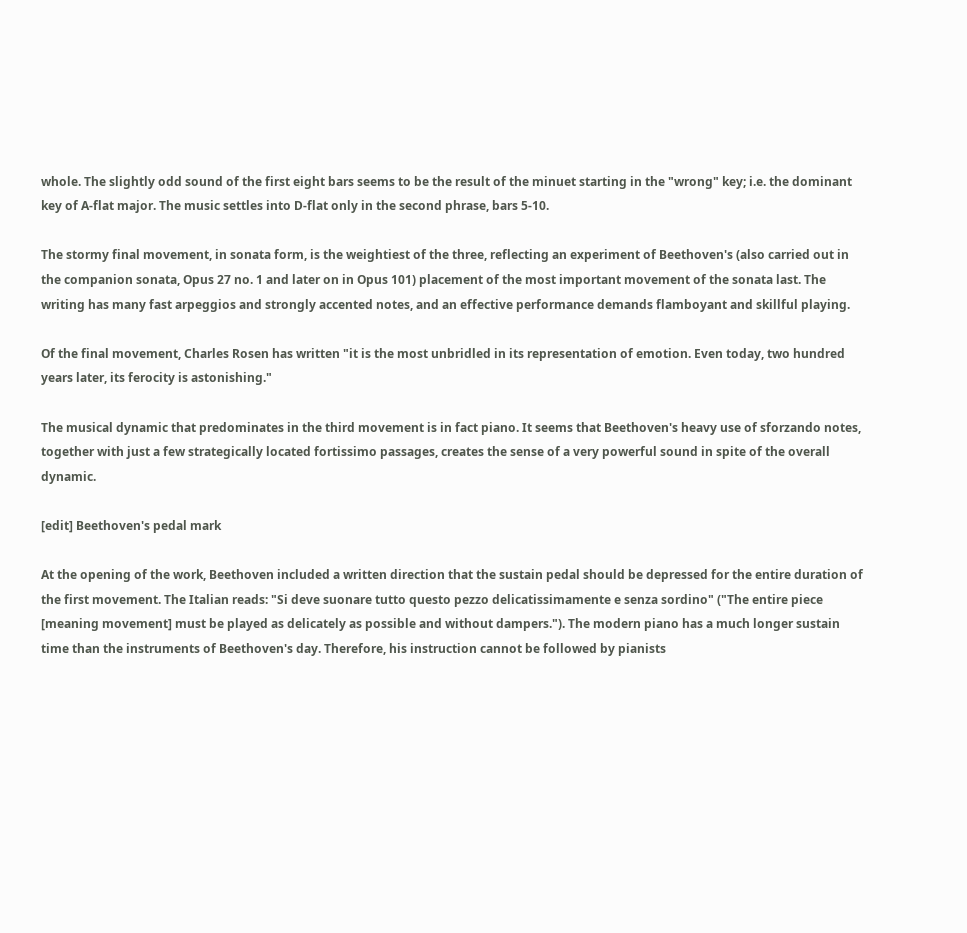whole. The slightly odd sound of the first eight bars seems to be the result of the minuet starting in the "wrong" key; i.e. the dominant key of A-flat major. The music settles into D-flat only in the second phrase, bars 5-10.

The stormy final movement, in sonata form, is the weightiest of the three, reflecting an experiment of Beethoven's (also carried out in the companion sonata, Opus 27 no. 1 and later on in Opus 101) placement of the most important movement of the sonata last. The writing has many fast arpeggios and strongly accented notes, and an effective performance demands flamboyant and skillful playing.

Of the final movement, Charles Rosen has written "it is the most unbridled in its representation of emotion. Even today, two hundred years later, its ferocity is astonishing."

The musical dynamic that predominates in the third movement is in fact piano. It seems that Beethoven's heavy use of sforzando notes, together with just a few strategically located fortissimo passages, creates the sense of a very powerful sound in spite of the overall dynamic.

[edit] Beethoven's pedal mark

At the opening of the work, Beethoven included a written direction that the sustain pedal should be depressed for the entire duration of the first movement. The Italian reads: "Si deve suonare tutto questo pezzo delicatissimamente e senza sordino" ("The entire piece [meaning movement] must be played as delicately as possible and without dampers."). The modern piano has a much longer sustain time than the instruments of Beethoven's day. Therefore, his instruction cannot be followed by pianists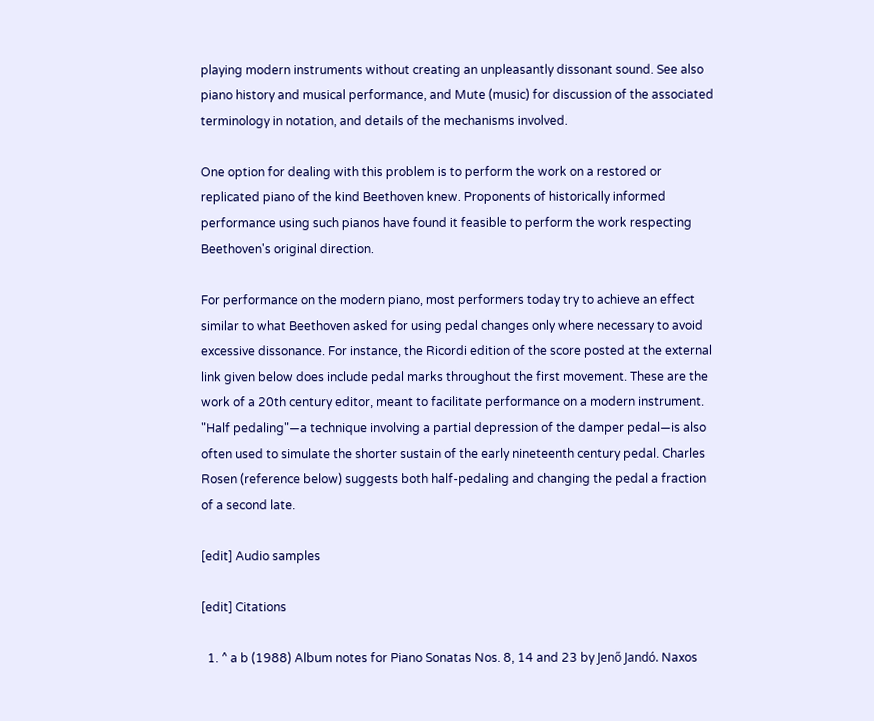playing modern instruments without creating an unpleasantly dissonant sound. See also piano history and musical performance, and Mute (music) for discussion of the associated terminology in notation, and details of the mechanisms involved.

One option for dealing with this problem is to perform the work on a restored or replicated piano of the kind Beethoven knew. Proponents of historically informed performance using such pianos have found it feasible to perform the work respecting Beethoven's original direction.

For performance on the modern piano, most performers today try to achieve an effect similar to what Beethoven asked for using pedal changes only where necessary to avoid excessive dissonance. For instance, the Ricordi edition of the score posted at the external link given below does include pedal marks throughout the first movement. These are the work of a 20th century editor, meant to facilitate performance on a modern instrument. "Half pedaling"—a technique involving a partial depression of the damper pedal—is also often used to simulate the shorter sustain of the early nineteenth century pedal. Charles Rosen (reference below) suggests both half-pedaling and changing the pedal a fraction of a second late.

[edit] Audio samples

[edit] Citations

  1. ^ a b (1988) Album notes for Piano Sonatas Nos. 8, 14 and 23 by Jenő Jandó. Naxos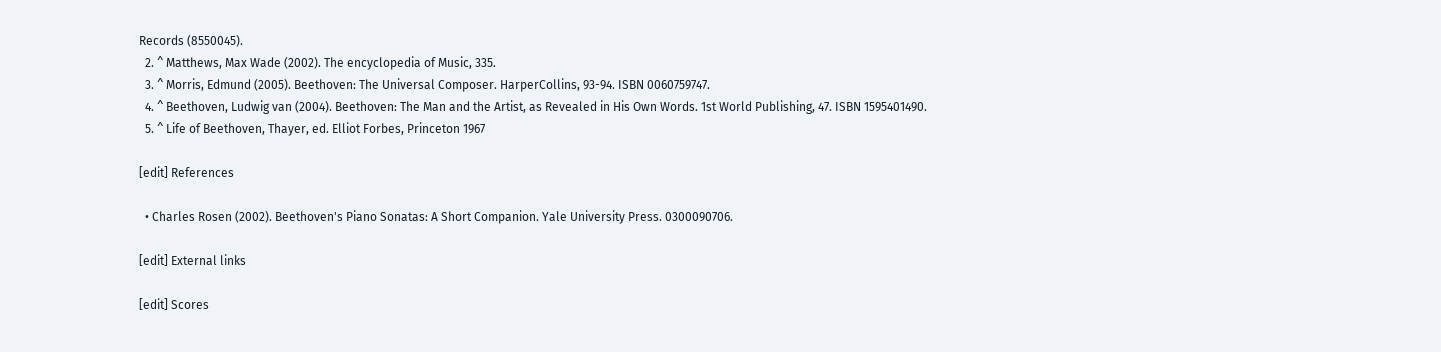Records (8550045).
  2. ^ Matthews, Max Wade (2002). The encyclopedia of Music, 335.
  3. ^ Morris, Edmund (2005). Beethoven: The Universal Composer. HarperCollins, 93-94. ISBN 0060759747.
  4. ^ Beethoven, Ludwig van (2004). Beethoven: The Man and the Artist, as Revealed in His Own Words. 1st World Publishing, 47. ISBN 1595401490.
  5. ^ Life of Beethoven, Thayer, ed. Elliot Forbes, Princeton 1967

[edit] References

  • Charles Rosen (2002). Beethoven's Piano Sonatas: A Short Companion. Yale University Press. 0300090706.

[edit] External links

[edit] Scores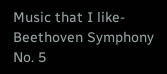Music that I like-Beethoven Symphony No. 5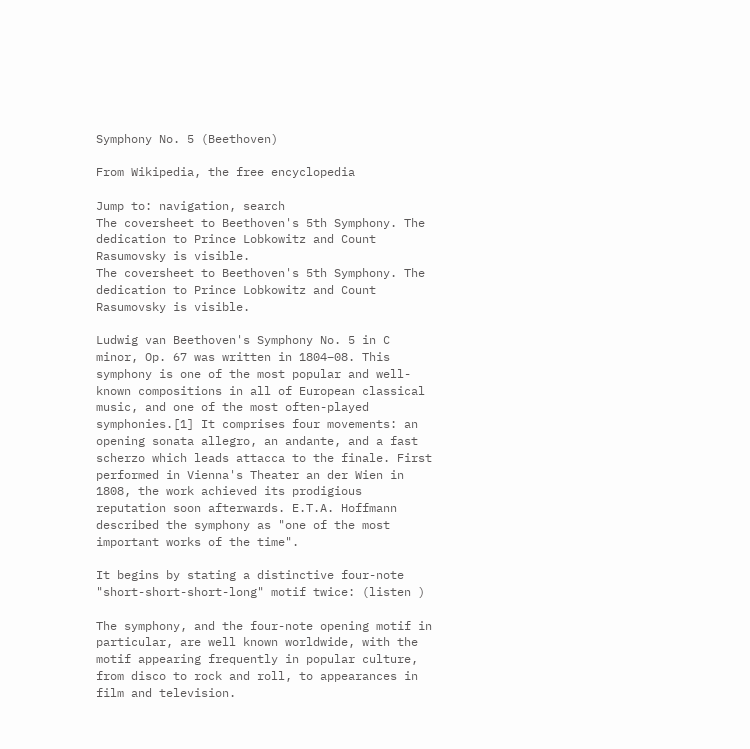Symphony No. 5 (Beethoven)

From Wikipedia, the free encyclopedia

Jump to: navigation, search
The coversheet to Beethoven's 5th Symphony. The dedication to Prince Lobkowitz and Count Rasumovsky is visible.
The coversheet to Beethoven's 5th Symphony. The dedication to Prince Lobkowitz and Count Rasumovsky is visible.

Ludwig van Beethoven's Symphony No. 5 in C minor, Op. 67 was written in 1804–08. This symphony is one of the most popular and well-known compositions in all of European classical music, and one of the most often-played symphonies.[1] It comprises four movements: an opening sonata allegro, an andante, and a fast scherzo which leads attacca to the finale. First performed in Vienna's Theater an der Wien in 1808, the work achieved its prodigious reputation soon afterwards. E.T.A. Hoffmann described the symphony as "one of the most important works of the time".

It begins by stating a distinctive four-note "short-short-short-long" motif twice: (listen )

The symphony, and the four-note opening motif in particular, are well known worldwide, with the motif appearing frequently in popular culture, from disco to rock and roll, to appearances in film and television.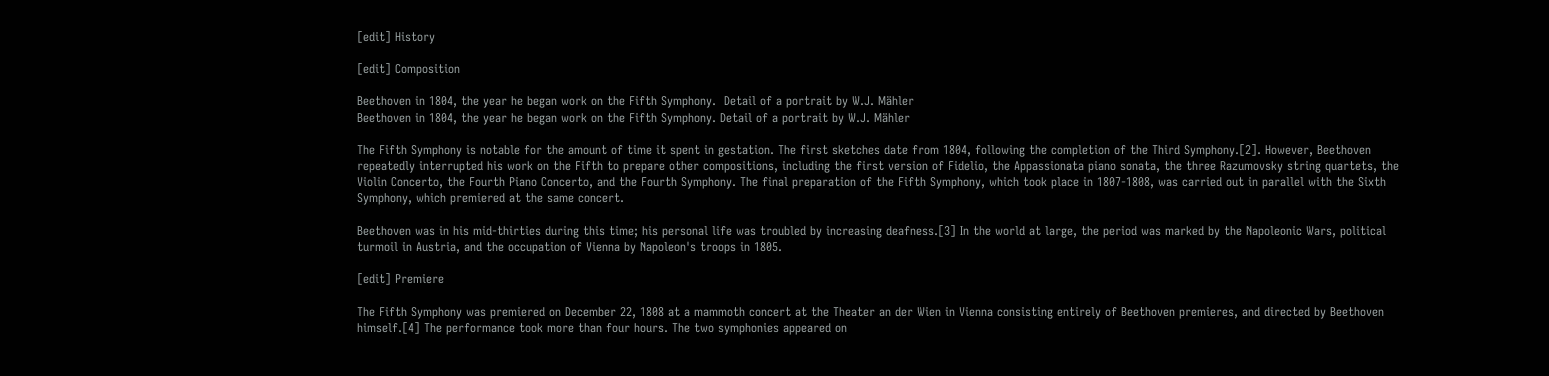[edit] History

[edit] Composition

Beethoven in 1804, the year he began work on the Fifth Symphony.  Detail of a portrait by W.J. Mähler
Beethoven in 1804, the year he began work on the Fifth Symphony. Detail of a portrait by W.J. Mähler

The Fifth Symphony is notable for the amount of time it spent in gestation. The first sketches date from 1804, following the completion of the Third Symphony.[2]. However, Beethoven repeatedly interrupted his work on the Fifth to prepare other compositions, including the first version of Fidelio, the Appassionata piano sonata, the three Razumovsky string quartets, the Violin Concerto, the Fourth Piano Concerto, and the Fourth Symphony. The final preparation of the Fifth Symphony, which took place in 1807-1808, was carried out in parallel with the Sixth Symphony, which premiered at the same concert.

Beethoven was in his mid-thirties during this time; his personal life was troubled by increasing deafness.[3] In the world at large, the period was marked by the Napoleonic Wars, political turmoil in Austria, and the occupation of Vienna by Napoleon's troops in 1805.

[edit] Premiere

The Fifth Symphony was premiered on December 22, 1808 at a mammoth concert at the Theater an der Wien in Vienna consisting entirely of Beethoven premieres, and directed by Beethoven himself.[4] The performance took more than four hours. The two symphonies appeared on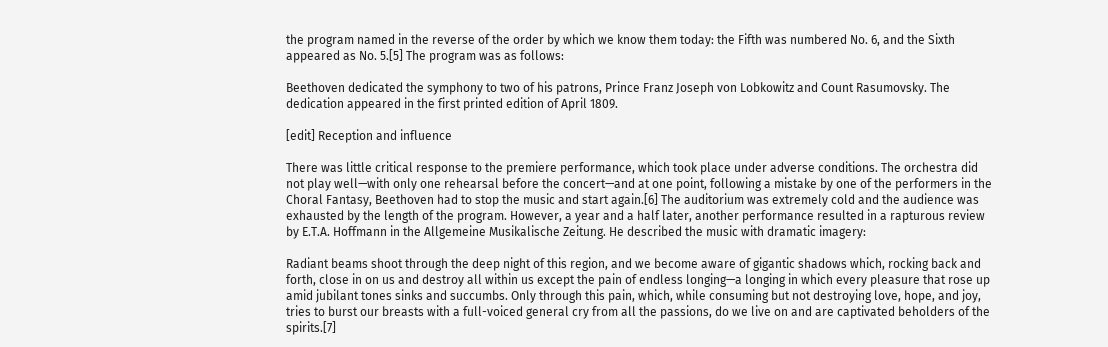the program named in the reverse of the order by which we know them today: the Fifth was numbered No. 6, and the Sixth appeared as No. 5.[5] The program was as follows:

Beethoven dedicated the symphony to two of his patrons, Prince Franz Joseph von Lobkowitz and Count Rasumovsky. The dedication appeared in the first printed edition of April 1809.

[edit] Reception and influence

There was little critical response to the premiere performance, which took place under adverse conditions. The orchestra did not play well—with only one rehearsal before the concert—and at one point, following a mistake by one of the performers in the Choral Fantasy, Beethoven had to stop the music and start again.[6] The auditorium was extremely cold and the audience was exhausted by the length of the program. However, a year and a half later, another performance resulted in a rapturous review by E.T.A. Hoffmann in the Allgemeine Musikalische Zeitung. He described the music with dramatic imagery:

Radiant beams shoot through the deep night of this region, and we become aware of gigantic shadows which, rocking back and forth, close in on us and destroy all within us except the pain of endless longing—a longing in which every pleasure that rose up amid jubilant tones sinks and succumbs. Only through this pain, which, while consuming but not destroying love, hope, and joy, tries to burst our breasts with a full-voiced general cry from all the passions, do we live on and are captivated beholders of the spirits.[7]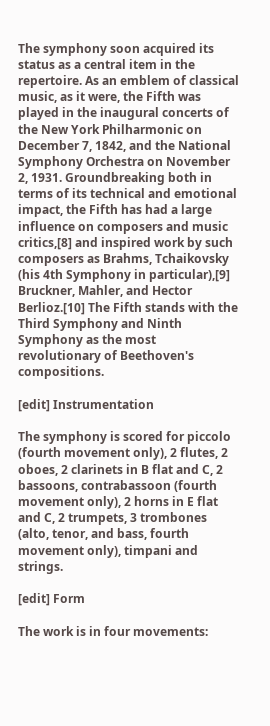The symphony soon acquired its status as a central item in the repertoire. As an emblem of classical music, as it were, the Fifth was played in the inaugural concerts of the New York Philharmonic on December 7, 1842, and the National Symphony Orchestra on November 2, 1931. Groundbreaking both in terms of its technical and emotional impact, the Fifth has had a large influence on composers and music critics,[8] and inspired work by such composers as Brahms, Tchaikovsky (his 4th Symphony in particular),[9] Bruckner, Mahler, and Hector Berlioz.[10] The Fifth stands with the Third Symphony and Ninth Symphony as the most revolutionary of Beethoven's compositions.

[edit] Instrumentation

The symphony is scored for piccolo (fourth movement only), 2 flutes, 2 oboes, 2 clarinets in B flat and C, 2 bassoons, contrabassoon (fourth movement only), 2 horns in E flat and C, 2 trumpets, 3 trombones (alto, tenor, and bass, fourth movement only), timpani and strings.

[edit] Form

The work is in four movements: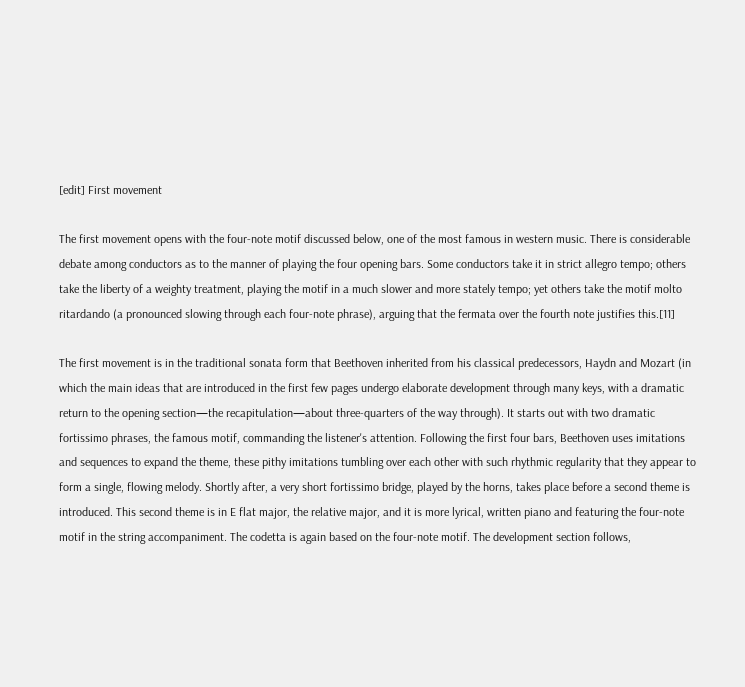[edit] First movement

The first movement opens with the four-note motif discussed below, one of the most famous in western music. There is considerable debate among conductors as to the manner of playing the four opening bars. Some conductors take it in strict allegro tempo; others take the liberty of a weighty treatment, playing the motif in a much slower and more stately tempo; yet others take the motif molto ritardando (a pronounced slowing through each four-note phrase), arguing that the fermata over the fourth note justifies this.[11]

The first movement is in the traditional sonata form that Beethoven inherited from his classical predecessors, Haydn and Mozart (in which the main ideas that are introduced in the first few pages undergo elaborate development through many keys, with a dramatic return to the opening section—the recapitulation—about three-quarters of the way through). It starts out with two dramatic fortissimo phrases, the famous motif, commanding the listener's attention. Following the first four bars, Beethoven uses imitations and sequences to expand the theme, these pithy imitations tumbling over each other with such rhythmic regularity that they appear to form a single, flowing melody. Shortly after, a very short fortissimo bridge, played by the horns, takes place before a second theme is introduced. This second theme is in E flat major, the relative major, and it is more lyrical, written piano and featuring the four-note motif in the string accompaniment. The codetta is again based on the four-note motif. The development section follows,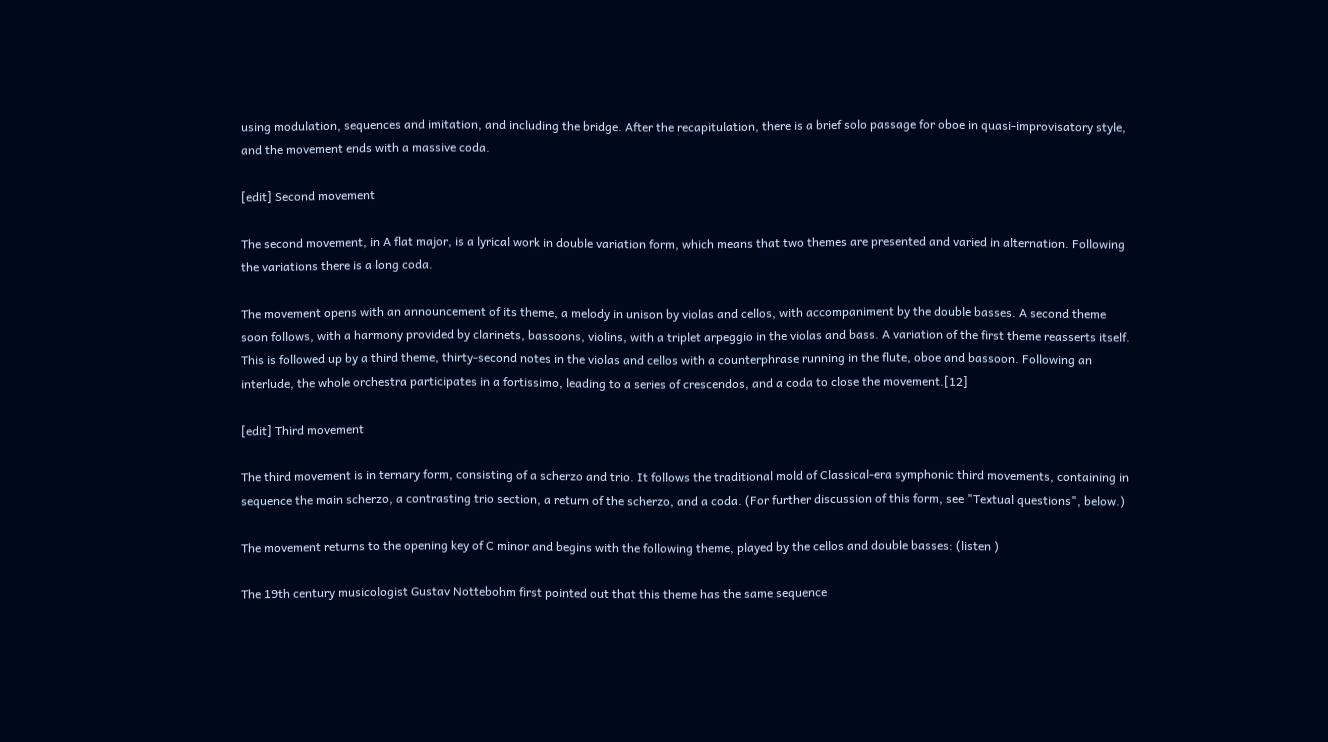using modulation, sequences and imitation, and including the bridge. After the recapitulation, there is a brief solo passage for oboe in quasi-improvisatory style, and the movement ends with a massive coda.

[edit] Second movement

The second movement, in A flat major, is a lyrical work in double variation form, which means that two themes are presented and varied in alternation. Following the variations there is a long coda.

The movement opens with an announcement of its theme, a melody in unison by violas and cellos, with accompaniment by the double basses. A second theme soon follows, with a harmony provided by clarinets, bassoons, violins, with a triplet arpeggio in the violas and bass. A variation of the first theme reasserts itself. This is followed up by a third theme, thirty-second notes in the violas and cellos with a counterphrase running in the flute, oboe and bassoon. Following an interlude, the whole orchestra participates in a fortissimo, leading to a series of crescendos, and a coda to close the movement.[12]

[edit] Third movement

The third movement is in ternary form, consisting of a scherzo and trio. It follows the traditional mold of Classical-era symphonic third movements, containing in sequence the main scherzo, a contrasting trio section, a return of the scherzo, and a coda. (For further discussion of this form, see "Textual questions", below.)

The movement returns to the opening key of C minor and begins with the following theme, played by the cellos and double basses: (listen )

The 19th century musicologist Gustav Nottebohm first pointed out that this theme has the same sequence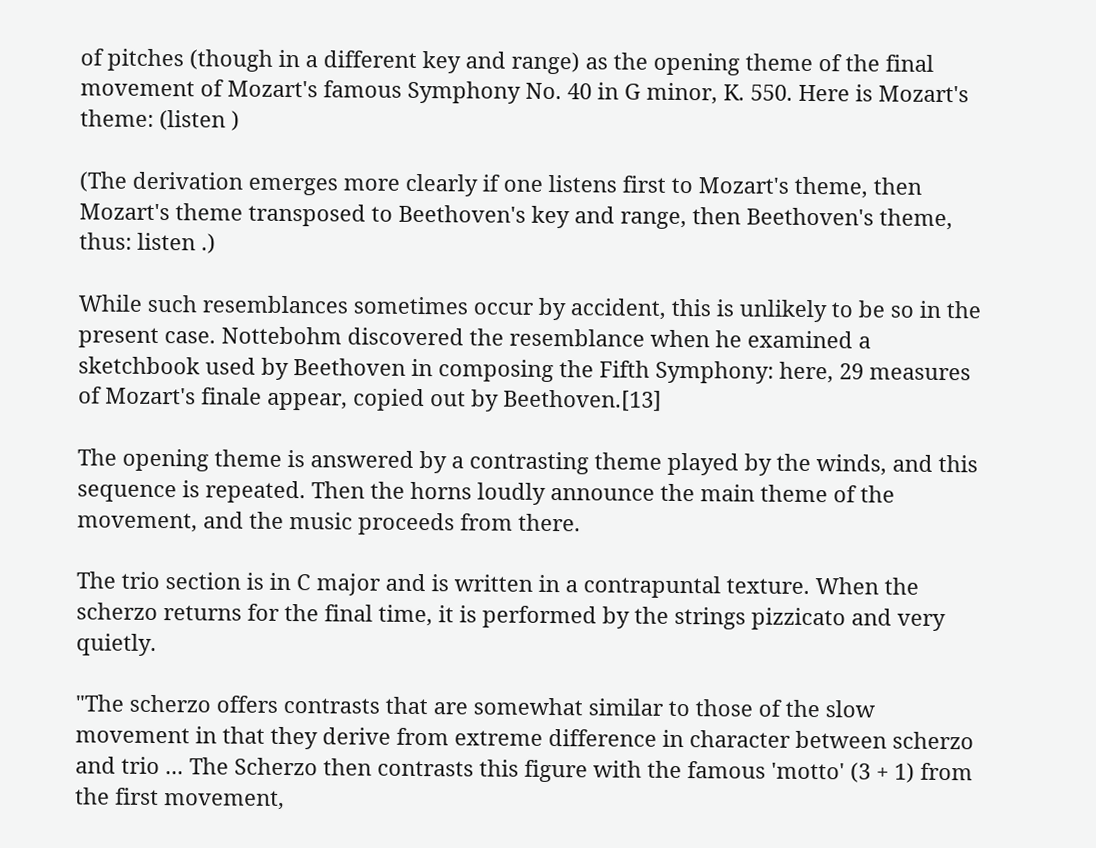of pitches (though in a different key and range) as the opening theme of the final movement of Mozart's famous Symphony No. 40 in G minor, K. 550. Here is Mozart's theme: (listen )

(The derivation emerges more clearly if one listens first to Mozart's theme, then Mozart's theme transposed to Beethoven's key and range, then Beethoven's theme, thus: listen .)

While such resemblances sometimes occur by accident, this is unlikely to be so in the present case. Nottebohm discovered the resemblance when he examined a sketchbook used by Beethoven in composing the Fifth Symphony: here, 29 measures of Mozart's finale appear, copied out by Beethoven.[13]

The opening theme is answered by a contrasting theme played by the winds, and this sequence is repeated. Then the horns loudly announce the main theme of the movement, and the music proceeds from there.

The trio section is in C major and is written in a contrapuntal texture. When the scherzo returns for the final time, it is performed by the strings pizzicato and very quietly.

"The scherzo offers contrasts that are somewhat similar to those of the slow movement in that they derive from extreme difference in character between scherzo and trio ... The Scherzo then contrasts this figure with the famous 'motto' (3 + 1) from the first movement,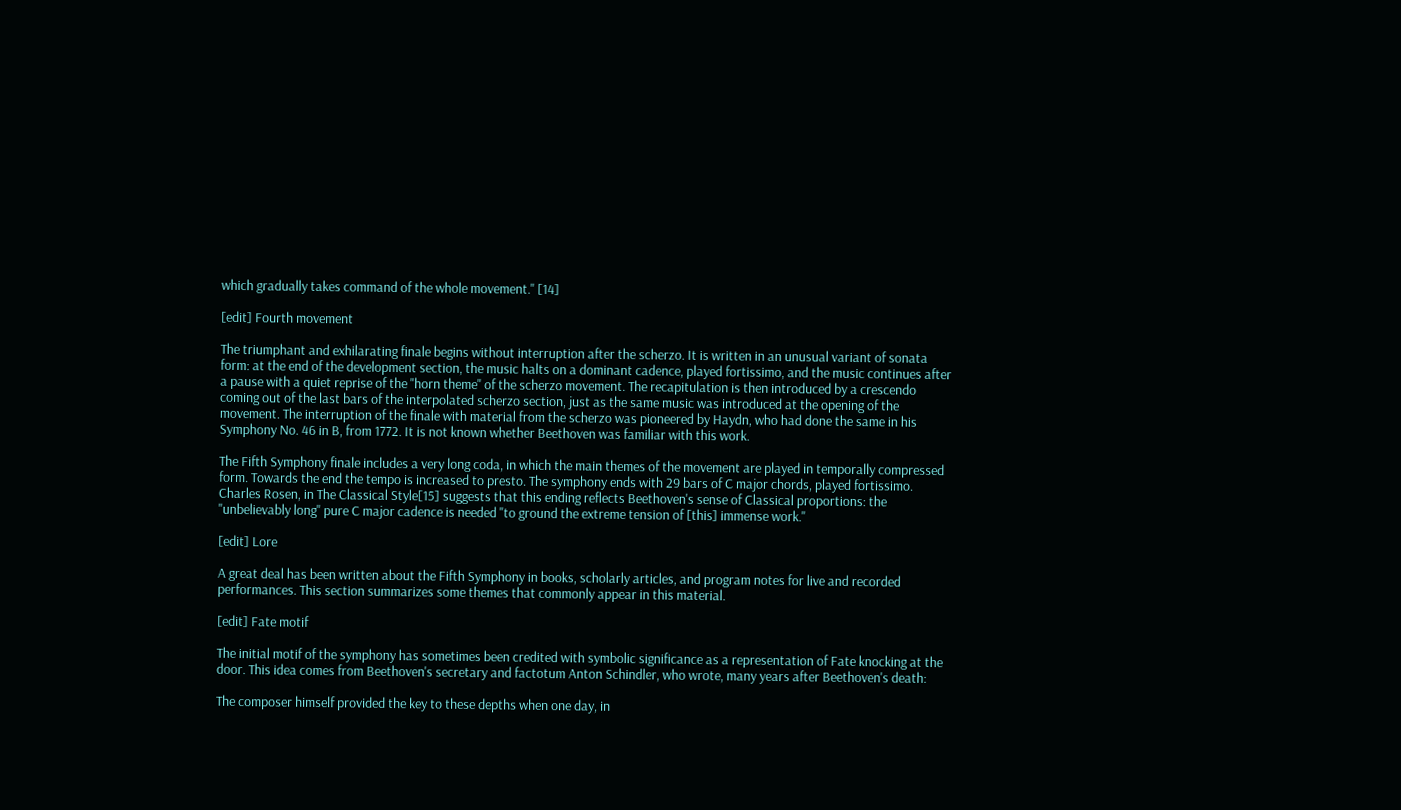which gradually takes command of the whole movement." [14]

[edit] Fourth movement

The triumphant and exhilarating finale begins without interruption after the scherzo. It is written in an unusual variant of sonata form: at the end of the development section, the music halts on a dominant cadence, played fortissimo, and the music continues after a pause with a quiet reprise of the "horn theme" of the scherzo movement. The recapitulation is then introduced by a crescendo coming out of the last bars of the interpolated scherzo section, just as the same music was introduced at the opening of the movement. The interruption of the finale with material from the scherzo was pioneered by Haydn, who had done the same in his Symphony No. 46 in B, from 1772. It is not known whether Beethoven was familiar with this work.

The Fifth Symphony finale includes a very long coda, in which the main themes of the movement are played in temporally compressed form. Towards the end the tempo is increased to presto. The symphony ends with 29 bars of C major chords, played fortissimo. Charles Rosen, in The Classical Style[15] suggests that this ending reflects Beethoven's sense of Classical proportions: the "unbelievably long" pure C major cadence is needed "to ground the extreme tension of [this] immense work."

[edit] Lore

A great deal has been written about the Fifth Symphony in books, scholarly articles, and program notes for live and recorded performances. This section summarizes some themes that commonly appear in this material.

[edit] Fate motif

The initial motif of the symphony has sometimes been credited with symbolic significance as a representation of Fate knocking at the door. This idea comes from Beethoven's secretary and factotum Anton Schindler, who wrote, many years after Beethoven's death:

The composer himself provided the key to these depths when one day, in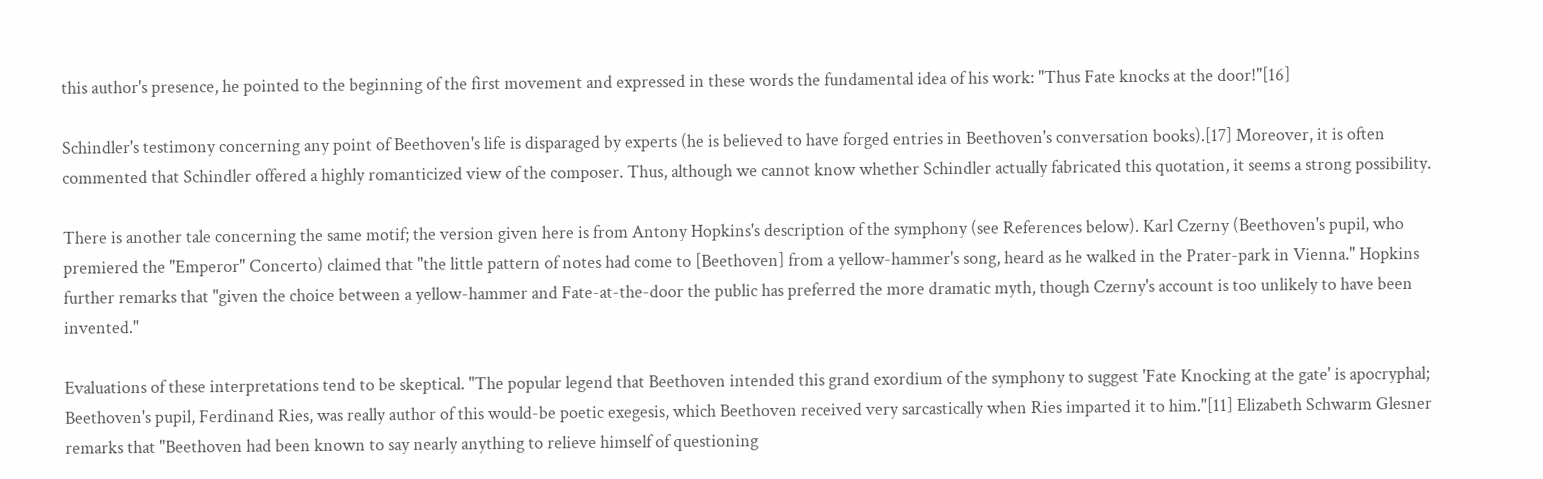this author's presence, he pointed to the beginning of the first movement and expressed in these words the fundamental idea of his work: "Thus Fate knocks at the door!"[16]

Schindler's testimony concerning any point of Beethoven's life is disparaged by experts (he is believed to have forged entries in Beethoven's conversation books).[17] Moreover, it is often commented that Schindler offered a highly romanticized view of the composer. Thus, although we cannot know whether Schindler actually fabricated this quotation, it seems a strong possibility.

There is another tale concerning the same motif; the version given here is from Antony Hopkins's description of the symphony (see References below). Karl Czerny (Beethoven's pupil, who premiered the "Emperor" Concerto) claimed that "the little pattern of notes had come to [Beethoven] from a yellow-hammer's song, heard as he walked in the Prater-park in Vienna." Hopkins further remarks that "given the choice between a yellow-hammer and Fate-at-the-door the public has preferred the more dramatic myth, though Czerny's account is too unlikely to have been invented."

Evaluations of these interpretations tend to be skeptical. "The popular legend that Beethoven intended this grand exordium of the symphony to suggest 'Fate Knocking at the gate' is apocryphal; Beethoven's pupil, Ferdinand Ries, was really author of this would-be poetic exegesis, which Beethoven received very sarcastically when Ries imparted it to him."[11] Elizabeth Schwarm Glesner remarks that "Beethoven had been known to say nearly anything to relieve himself of questioning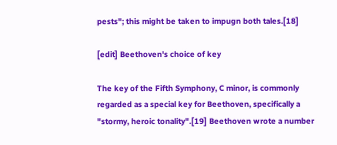pests"; this might be taken to impugn both tales.[18]

[edit] Beethoven's choice of key

The key of the Fifth Symphony, C minor, is commonly regarded as a special key for Beethoven, specifically a "stormy, heroic tonality".[19] Beethoven wrote a number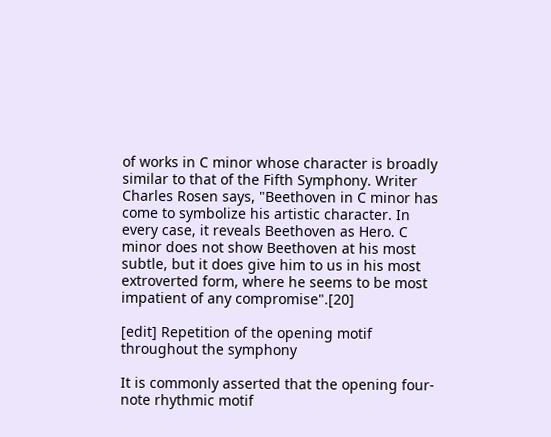of works in C minor whose character is broadly similar to that of the Fifth Symphony. Writer Charles Rosen says, "Beethoven in C minor has come to symbolize his artistic character. In every case, it reveals Beethoven as Hero. C minor does not show Beethoven at his most subtle, but it does give him to us in his most extroverted form, where he seems to be most impatient of any compromise".[20]

[edit] Repetition of the opening motif throughout the symphony

It is commonly asserted that the opening four-note rhythmic motif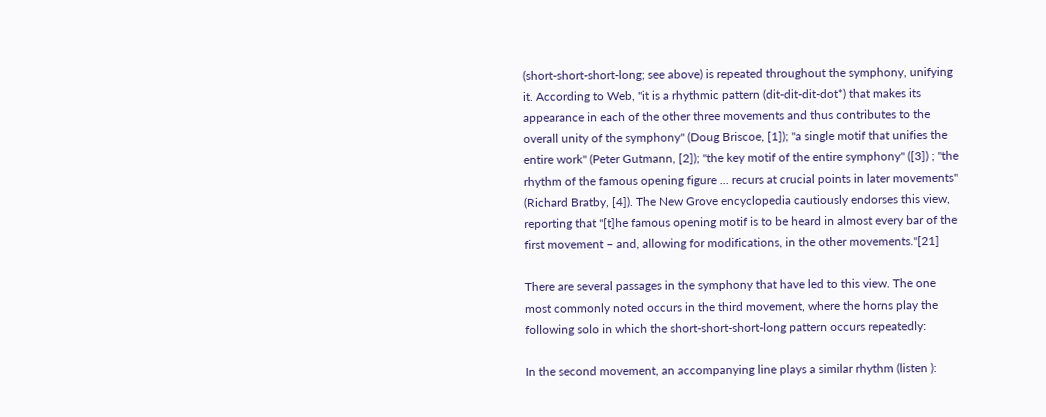(short-short-short-long; see above) is repeated throughout the symphony, unifying it. According to Web, "it is a rhythmic pattern (dit-dit-dit-dot*) that makes its appearance in each of the other three movements and thus contributes to the overall unity of the symphony" (Doug Briscoe, [1]); "a single motif that unifies the entire work" (Peter Gutmann, [2]); "the key motif of the entire symphony" ([3]) ; "the rhythm of the famous opening figure ... recurs at crucial points in later movements" (Richard Bratby, [4]). The New Grove encyclopedia cautiously endorses this view, reporting that "[t]he famous opening motif is to be heard in almost every bar of the first movement – and, allowing for modifications, in the other movements."[21]

There are several passages in the symphony that have led to this view. The one most commonly noted occurs in the third movement, where the horns play the following solo in which the short-short-short-long pattern occurs repeatedly:

In the second movement, an accompanying line plays a similar rhythm (listen ):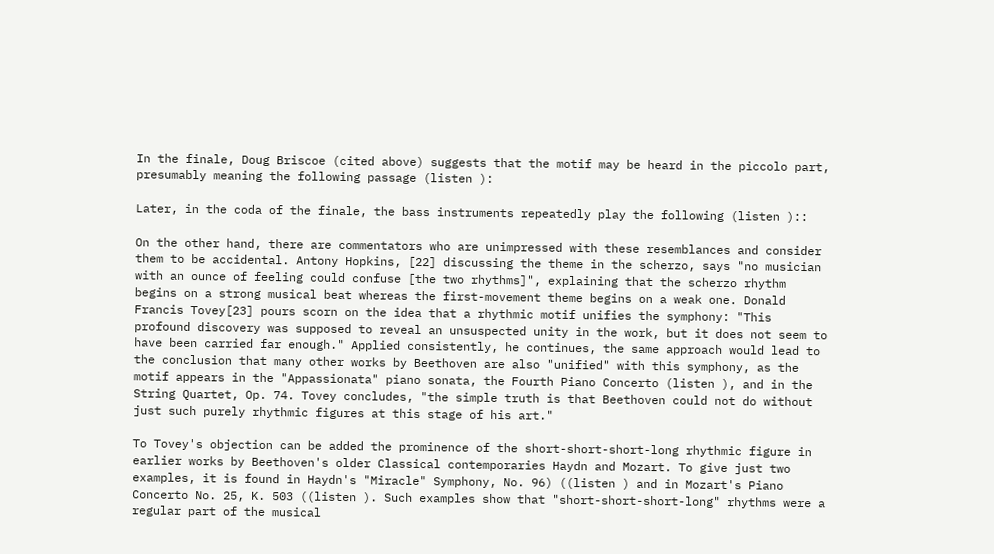In the finale, Doug Briscoe (cited above) suggests that the motif may be heard in the piccolo part, presumably meaning the following passage (listen ):

Later, in the coda of the finale, the bass instruments repeatedly play the following (listen )::

On the other hand, there are commentators who are unimpressed with these resemblances and consider them to be accidental. Antony Hopkins, [22] discussing the theme in the scherzo, says "no musician with an ounce of feeling could confuse [the two rhythms]", explaining that the scherzo rhythm begins on a strong musical beat whereas the first-movement theme begins on a weak one. Donald Francis Tovey[23] pours scorn on the idea that a rhythmic motif unifies the symphony: "This profound discovery was supposed to reveal an unsuspected unity in the work, but it does not seem to have been carried far enough." Applied consistently, he continues, the same approach would lead to the conclusion that many other works by Beethoven are also "unified" with this symphony, as the motif appears in the "Appassionata" piano sonata, the Fourth Piano Concerto (listen ), and in the String Quartet, Op. 74. Tovey concludes, "the simple truth is that Beethoven could not do without just such purely rhythmic figures at this stage of his art."

To Tovey's objection can be added the prominence of the short-short-short-long rhythmic figure in earlier works by Beethoven's older Classical contemporaries Haydn and Mozart. To give just two examples, it is found in Haydn's "Miracle" Symphony, No. 96) ((listen ) and in Mozart's Piano Concerto No. 25, K. 503 ((listen ). Such examples show that "short-short-short-long" rhythms were a regular part of the musical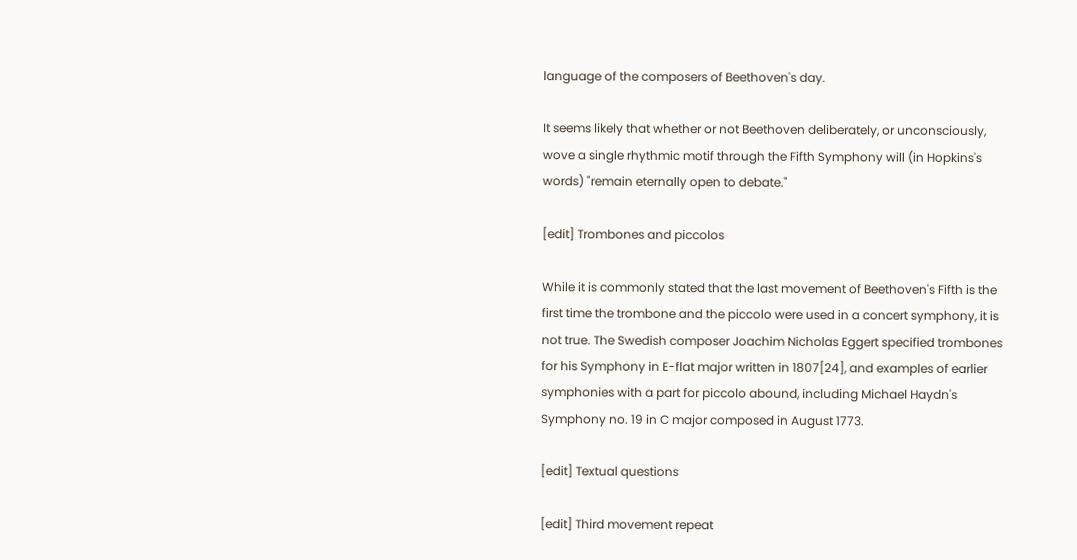language of the composers of Beethoven's day.

It seems likely that whether or not Beethoven deliberately, or unconsciously, wove a single rhythmic motif through the Fifth Symphony will (in Hopkins's words) "remain eternally open to debate."

[edit] Trombones and piccolos

While it is commonly stated that the last movement of Beethoven's Fifth is the first time the trombone and the piccolo were used in a concert symphony, it is not true. The Swedish composer Joachim Nicholas Eggert specified trombones for his Symphony in E-flat major written in 1807[24], and examples of earlier symphonies with a part for piccolo abound, including Michael Haydn's Symphony no. 19 in C major composed in August 1773.

[edit] Textual questions

[edit] Third movement repeat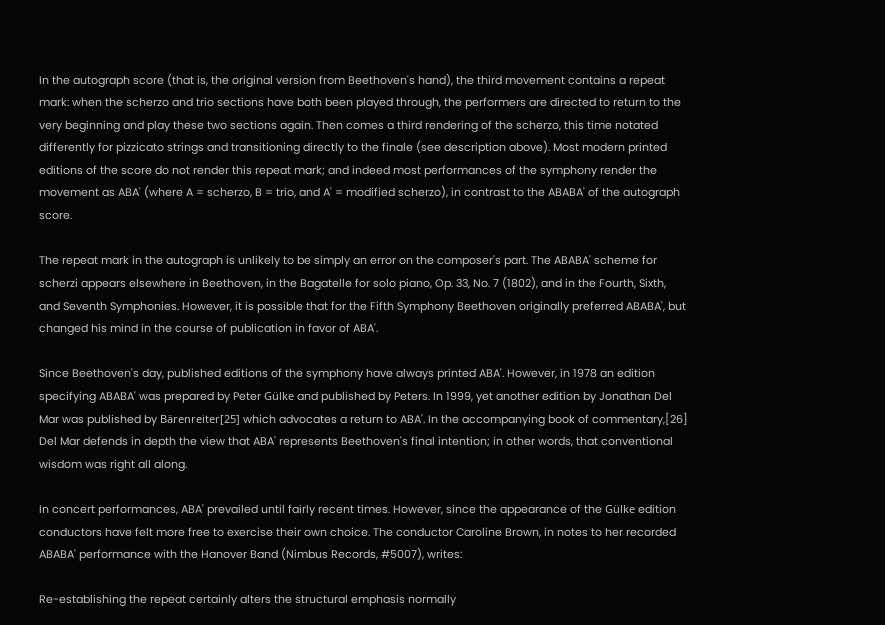In the autograph score (that is, the original version from Beethoven's hand), the third movement contains a repeat mark: when the scherzo and trio sections have both been played through, the performers are directed to return to the very beginning and play these two sections again. Then comes a third rendering of the scherzo, this time notated differently for pizzicato strings and transitioning directly to the finale (see description above). Most modern printed editions of the score do not render this repeat mark; and indeed most performances of the symphony render the movement as ABA' (where A = scherzo, B = trio, and A' = modified scherzo), in contrast to the ABABA' of the autograph score.

The repeat mark in the autograph is unlikely to be simply an error on the composer's part. The ABABA' scheme for scherzi appears elsewhere in Beethoven, in the Bagatelle for solo piano, Op. 33, No. 7 (1802), and in the Fourth, Sixth, and Seventh Symphonies. However, it is possible that for the Fifth Symphony Beethoven originally preferred ABABA', but changed his mind in the course of publication in favor of ABA'.

Since Beethoven's day, published editions of the symphony have always printed ABA'. However, in 1978 an edition specifying ABABA' was prepared by Peter Gülke and published by Peters. In 1999, yet another edition by Jonathan Del Mar was published by Bärenreiter[25] which advocates a return to ABA'. In the accompanying book of commentary,[26] Del Mar defends in depth the view that ABA' represents Beethoven's final intention; in other words, that conventional wisdom was right all along.

In concert performances, ABA' prevailed until fairly recent times. However, since the appearance of the Gülke edition conductors have felt more free to exercise their own choice. The conductor Caroline Brown, in notes to her recorded ABABA' performance with the Hanover Band (Nimbus Records, #5007), writes:

Re-establishing the repeat certainly alters the structural emphasis normally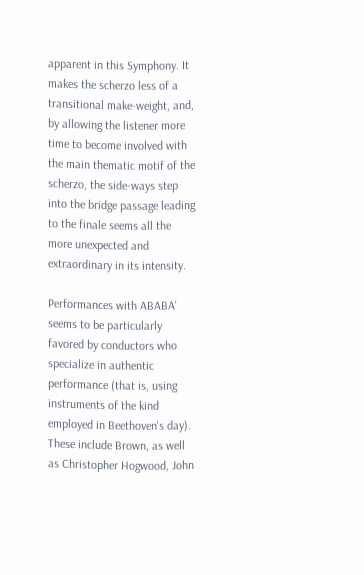apparent in this Symphony. It makes the scherzo less of a transitional make-weight, and, by allowing the listener more time to become involved with the main thematic motif of the scherzo, the side-ways step into the bridge passage leading to the finale seems all the more unexpected and extraordinary in its intensity.

Performances with ABABA' seems to be particularly favored by conductors who specialize in authentic performance (that is, using instruments of the kind employed in Beethoven's day). These include Brown, as well as Christopher Hogwood, John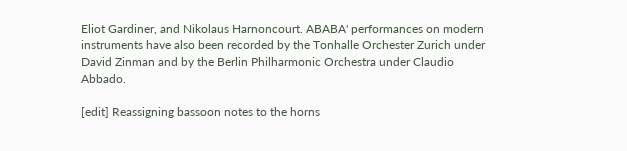Eliot Gardiner, and Nikolaus Harnoncourt. ABABA' performances on modern instruments have also been recorded by the Tonhalle Orchester Zurich under David Zinman and by the Berlin Philharmonic Orchestra under Claudio Abbado.

[edit] Reassigning bassoon notes to the horns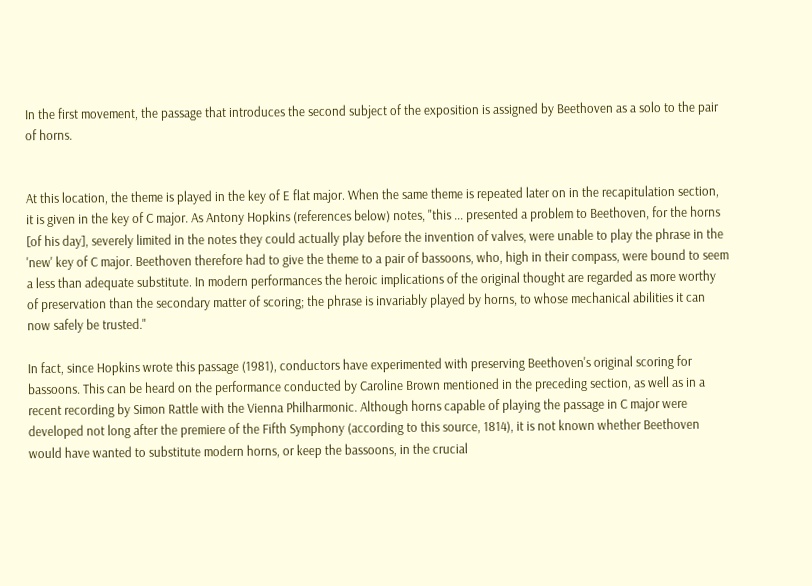In the first movement, the passage that introduces the second subject of the exposition is assigned by Beethoven as a solo to the pair of horns.


At this location, the theme is played in the key of E flat major. When the same theme is repeated later on in the recapitulation section, it is given in the key of C major. As Antony Hopkins (references below) notes, "this ... presented a problem to Beethoven, for the horns [of his day], severely limited in the notes they could actually play before the invention of valves, were unable to play the phrase in the 'new' key of C major. Beethoven therefore had to give the theme to a pair of bassoons, who, high in their compass, were bound to seem a less than adequate substitute. In modern performances the heroic implications of the original thought are regarded as more worthy of preservation than the secondary matter of scoring; the phrase is invariably played by horns, to whose mechanical abilities it can now safely be trusted."

In fact, since Hopkins wrote this passage (1981), conductors have experimented with preserving Beethoven's original scoring for bassoons. This can be heard on the performance conducted by Caroline Brown mentioned in the preceding section, as well as in a recent recording by Simon Rattle with the Vienna Philharmonic. Although horns capable of playing the passage in C major were developed not long after the premiere of the Fifth Symphony (according to this source, 1814), it is not known whether Beethoven would have wanted to substitute modern horns, or keep the bassoons, in the crucial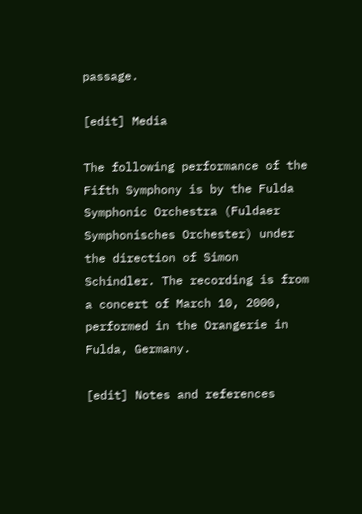passage.

[edit] Media

The following performance of the Fifth Symphony is by the Fulda Symphonic Orchestra (Fuldaer Symphonisches Orchester) under the direction of Simon Schindler. The recording is from a concert of March 10, 2000, performed in the Orangerie in Fulda, Germany.

[edit] Notes and references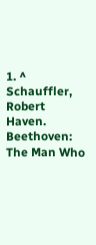1. ^ Schauffler, Robert Haven. Beethoven: The Man Who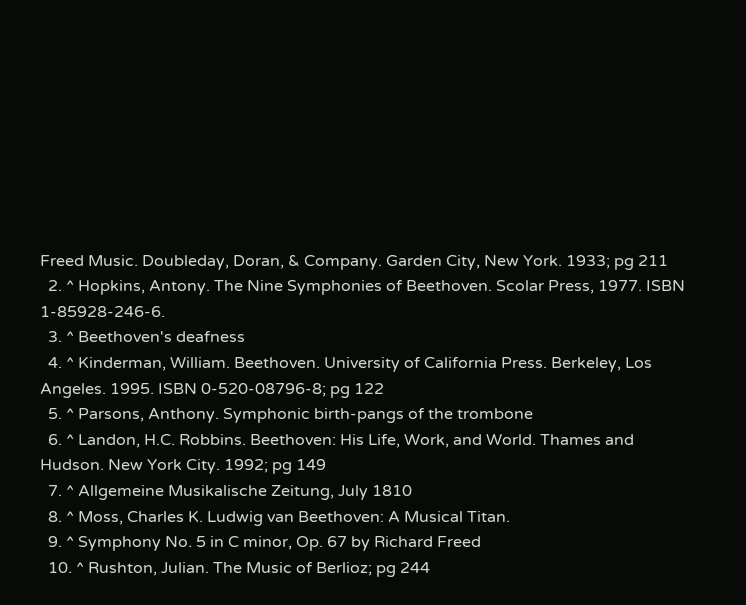Freed Music. Doubleday, Doran, & Company. Garden City, New York. 1933; pg 211
  2. ^ Hopkins, Antony. The Nine Symphonies of Beethoven. Scolar Press, 1977. ISBN 1-85928-246-6.
  3. ^ Beethoven's deafness
  4. ^ Kinderman, William. Beethoven. University of California Press. Berkeley, Los Angeles. 1995. ISBN 0-520-08796-8; pg 122
  5. ^ Parsons, Anthony. Symphonic birth-pangs of the trombone
  6. ^ Landon, H.C. Robbins. Beethoven: His Life, Work, and World. Thames and Hudson. New York City. 1992; pg 149
  7. ^ Allgemeine Musikalische Zeitung, July 1810
  8. ^ Moss, Charles K. Ludwig van Beethoven: A Musical Titan.
  9. ^ Symphony No. 5 in C minor, Op. 67 by Richard Freed
  10. ^ Rushton, Julian. The Music of Berlioz; pg 244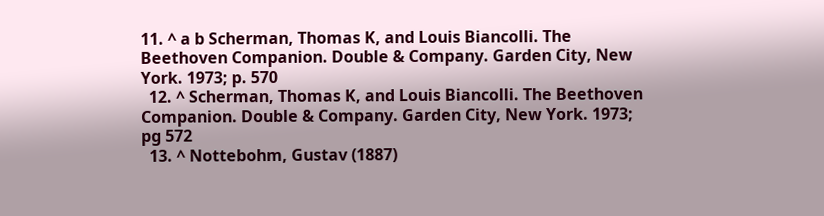11. ^ a b Scherman, Thomas K, and Louis Biancolli. The Beethoven Companion. Double & Company. Garden City, New York. 1973; p. 570
  12. ^ Scherman, Thomas K, and Louis Biancolli. The Beethoven Companion. Double & Company. Garden City, New York. 1973; pg 572
  13. ^ Nottebohm, Gustav (1887)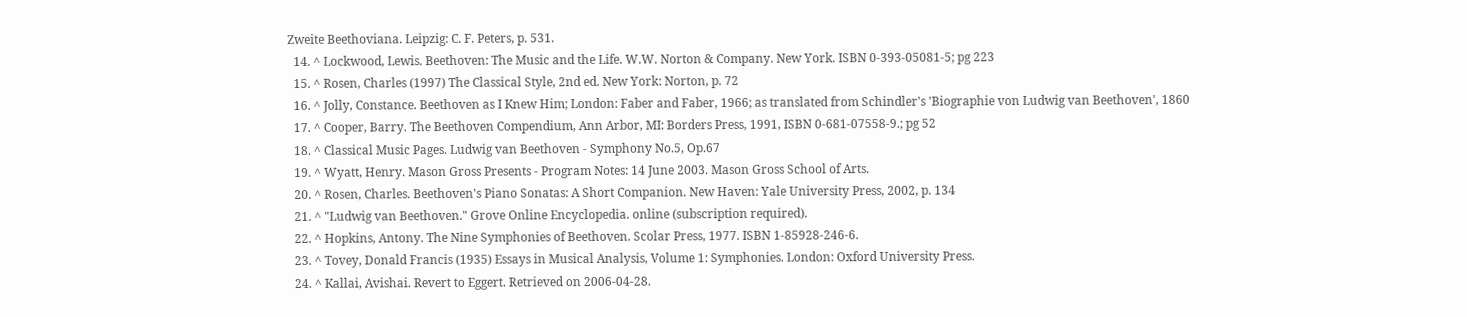Zweite Beethoviana. Leipzig: C. F. Peters, p. 531.
  14. ^ Lockwood, Lewis. Beethoven: The Music and the Life. W.W. Norton & Company. New York. ISBN 0-393-05081-5; pg 223
  15. ^ Rosen, Charles (1997) The Classical Style, 2nd ed. New York: Norton, p. 72
  16. ^ Jolly, Constance. Beethoven as I Knew Him; London: Faber and Faber, 1966; as translated from Schindler's 'Biographie von Ludwig van Beethoven', 1860
  17. ^ Cooper, Barry. The Beethoven Compendium, Ann Arbor, MI: Borders Press, 1991, ISBN 0-681-07558-9.; pg 52
  18. ^ Classical Music Pages. Ludwig van Beethoven - Symphony No.5, Op.67
  19. ^ Wyatt, Henry. Mason Gross Presents - Program Notes: 14 June 2003. Mason Gross School of Arts.
  20. ^ Rosen, Charles. Beethoven's Piano Sonatas: A Short Companion. New Haven: Yale University Press, 2002, p. 134
  21. ^ "Ludwig van Beethoven." Grove Online Encyclopedia. online (subscription required).
  22. ^ Hopkins, Antony. The Nine Symphonies of Beethoven. Scolar Press, 1977. ISBN 1-85928-246-6.
  23. ^ Tovey, Donald Francis (1935) Essays in Musical Analysis, Volume 1: Symphonies. London: Oxford University Press.
  24. ^ Kallai, Avishai. Revert to Eggert. Retrieved on 2006-04-28.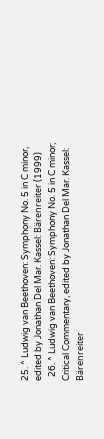25. ^ Ludwig van Beethoven: Symphony No. 5 in C minor, edited by Jonathan Del Mar. Kassel: Bärenreiter (1999)
  26. ^ Ludwig van Beethoven: Symphony No. 5 in C minor; Critical Commentary, edited by Jonathan Del Mar. Kassel: Bärenreiter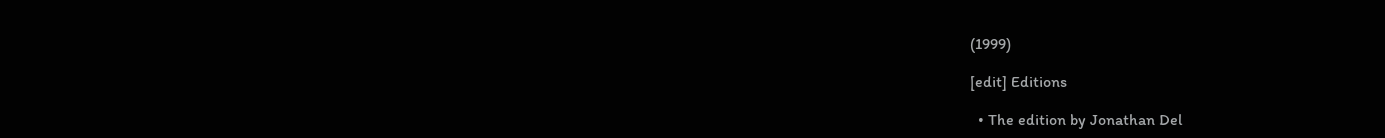(1999)

[edit] Editions

  • The edition by Jonathan Del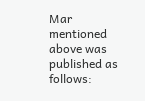Mar mentioned above was published as follows: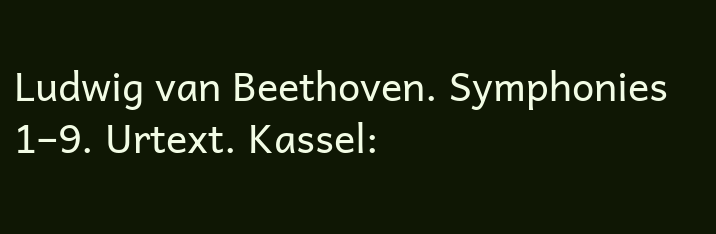Ludwig van Beethoven. Symphonies 1–9. Urtext. Kassel: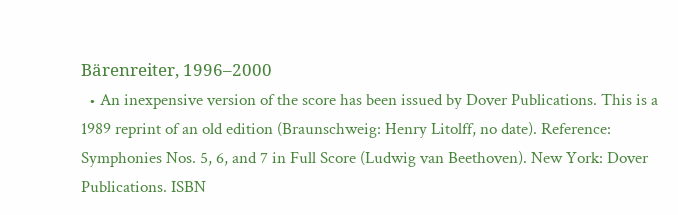Bärenreiter, 1996–2000
  • An inexpensive version of the score has been issued by Dover Publications. This is a 1989 reprint of an old edition (Braunschweig: Henry Litolff, no date). Reference: Symphonies Nos. 5, 6, and 7 in Full Score (Ludwig van Beethoven). New York: Dover Publications. ISBN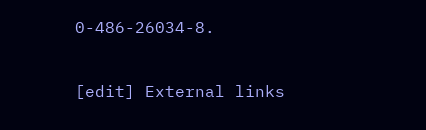0-486-26034-8.

[edit] External links